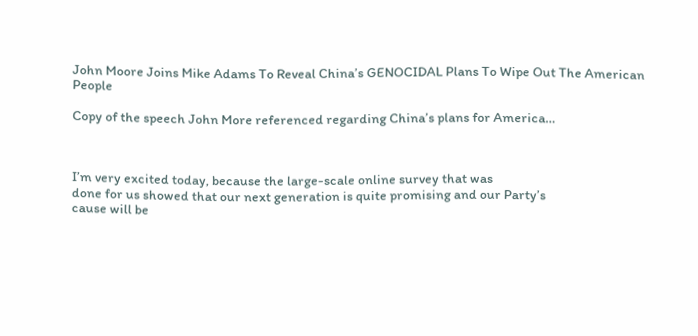John Moore Joins Mike Adams To Reveal China’s GENOCIDAL Plans To Wipe Out The American People

Copy of the speech John More referenced regarding China’s plans for America…



I’m very excited today, because the large-scale online survey that was
done for us showed that our next generation is quite promising and our Party’s
cause will be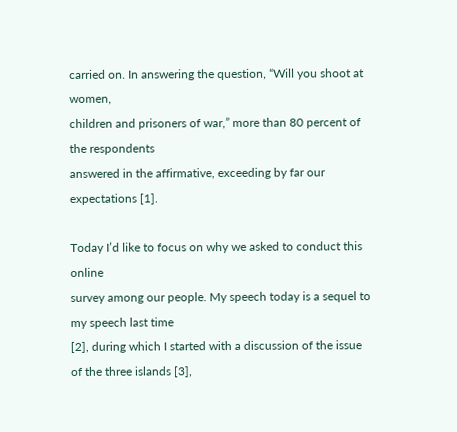carried on. In answering the question, “Will you shoot at women,
children and prisoners of war,” more than 80 percent of the respondents
answered in the affirmative, exceeding by far our expectations [1].

Today I’d like to focus on why we asked to conduct this online
survey among our people. My speech today is a sequel to my speech last time
[2], during which I started with a discussion of the issue of the three islands [3],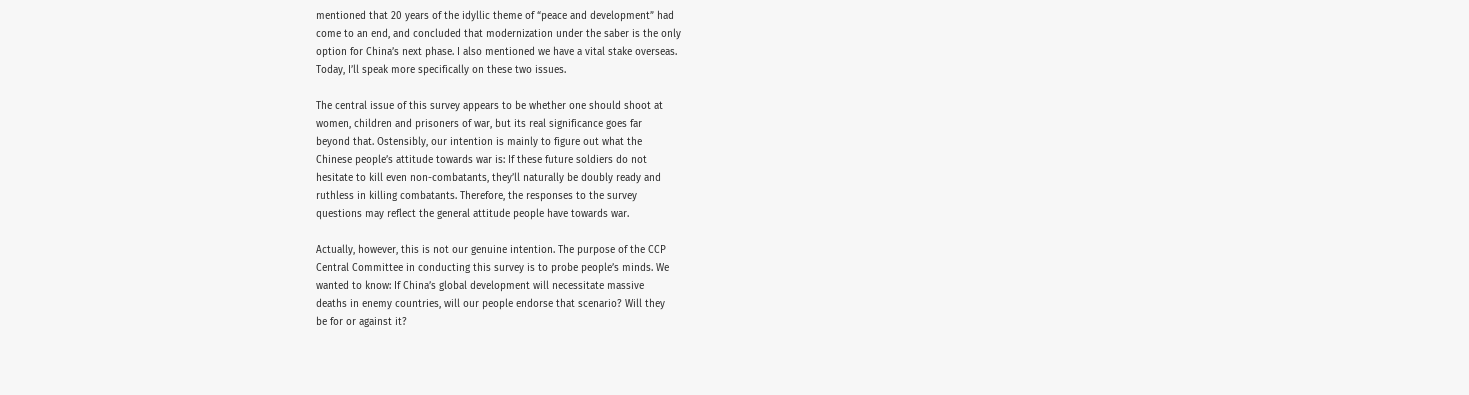mentioned that 20 years of the idyllic theme of “peace and development” had
come to an end, and concluded that modernization under the saber is the only
option for China’s next phase. I also mentioned we have a vital stake overseas.
Today, I’ll speak more specifically on these two issues.

The central issue of this survey appears to be whether one should shoot at
women, children and prisoners of war, but its real significance goes far
beyond that. Ostensibly, our intention is mainly to figure out what the
Chinese people’s attitude towards war is: If these future soldiers do not
hesitate to kill even non-combatants, they’ll naturally be doubly ready and
ruthless in killing combatants. Therefore, the responses to the survey
questions may reflect the general attitude people have towards war.

Actually, however, this is not our genuine intention. The purpose of the CCP
Central Committee in conducting this survey is to probe people’s minds. We
wanted to know: If China’s global development will necessitate massive
deaths in enemy countries, will our people endorse that scenario? Will they
be for or against it?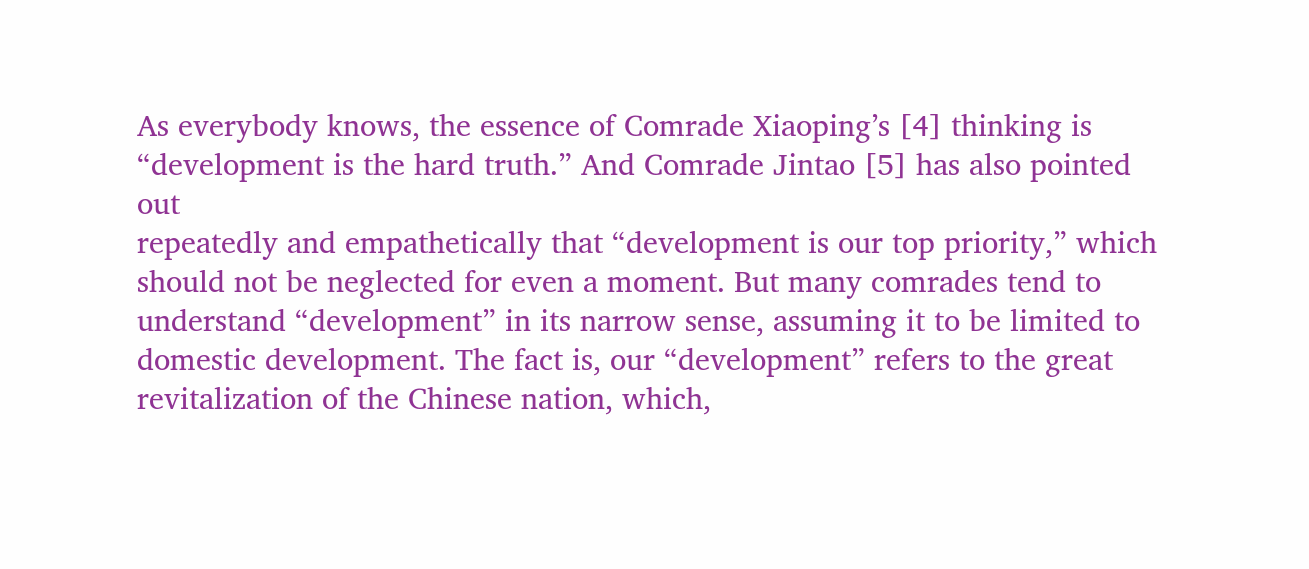As everybody knows, the essence of Comrade Xiaoping’s [4] thinking is
“development is the hard truth.” And Comrade Jintao [5] has also pointed out
repeatedly and empathetically that “development is our top priority,” which
should not be neglected for even a moment. But many comrades tend to
understand “development” in its narrow sense, assuming it to be limited to
domestic development. The fact is, our “development” refers to the great
revitalization of the Chinese nation, which,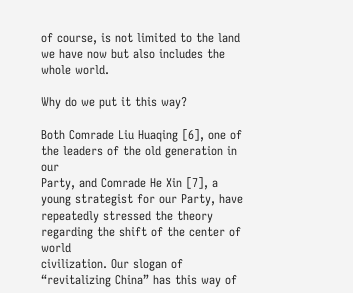of course, is not limited to the land
we have now but also includes the whole world.

Why do we put it this way?

Both Comrade Liu Huaqing [6], one of the leaders of the old generation in our
Party, and Comrade He Xin [7], a young strategist for our Party, have
repeatedly stressed the theory regarding the shift of the center of world
civilization. Our slogan of “revitalizing China” has this way of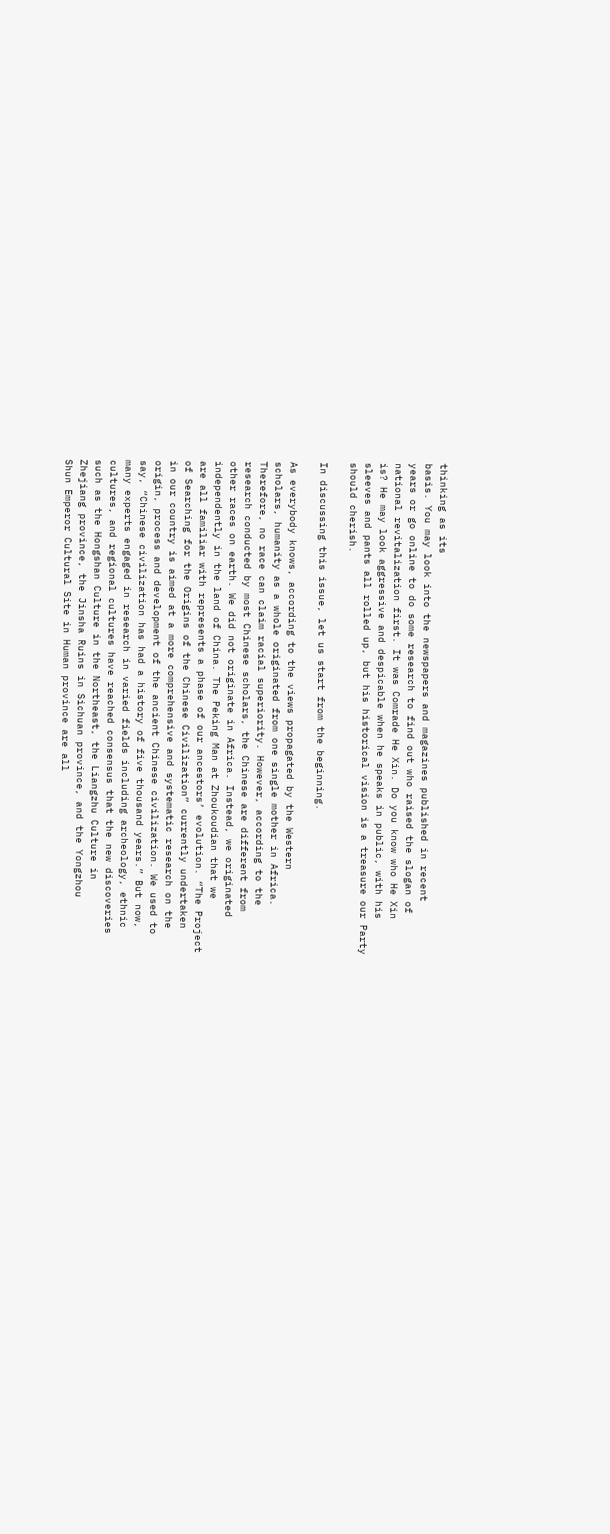thinking as its
basis. You may look into the newspapers and magazines published in recent
years or go online to do some research to find out who raised the slogan of
national revitalization first. It was Comrade He Xin. Do you know who He Xin
is? He may look aggressive and despicable when he speaks in public, with his
sleeves and pants all rolled up, but his historical vision is a treasure our Party
should cherish.

In discussing this issue, let us start from the beginning.

As everybody knows, according to the views propagated by the Western
scholars, humanity as a whole originated from one single mother in Africa.
Therefore, no race can claim racial superiority. However, according to the
research conducted by most Chinese scholars, the Chinese are different from
other races on earth. We did not originate in Africa. Instead, we originated
independently in the land of China. The Peking Man at Zhoukoudian that we
are all familiar with represents a phase of our ancestors’ evolution. “The Project
of Searching for the Origins of the Chinese Civilization” currently undertaken
in our country is aimed at a more comprehensive and systematic research on the
origin, process and development of the ancient Chinese civilization. We used to
say, “Chinese civilization has had a history of five thousand years.” But now,
many experts engaged in research in varied fields including archeology, ethnic
cultures, and regional cultures have reached consensus that the new discoveries
such as the Hongshan Culture in the Northeast, the Liangzhu Culture in
Zhejiang province, the Jinsha Ruins in Sichuan province, and the Yongzhou
Shun Emperor Cultural Site in Human province are all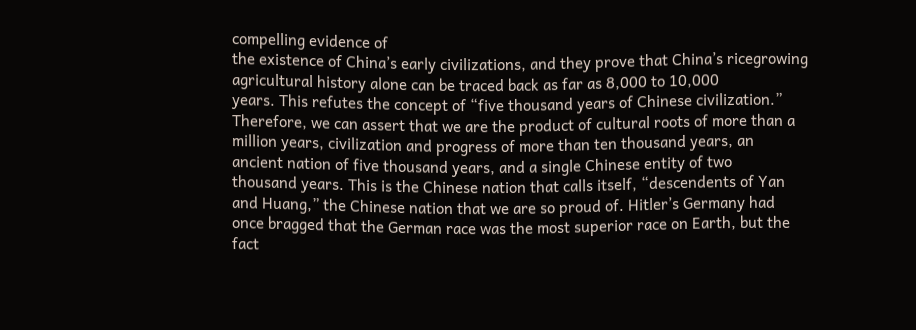compelling evidence of
the existence of China’s early civilizations, and they prove that China’s ricegrowing agricultural history alone can be traced back as far as 8,000 to 10,000
years. This refutes the concept of “five thousand years of Chinese civilization.”
Therefore, we can assert that we are the product of cultural roots of more than a
million years, civilization and progress of more than ten thousand years, an
ancient nation of five thousand years, and a single Chinese entity of two
thousand years. This is the Chinese nation that calls itself, “descendents of Yan
and Huang,” the Chinese nation that we are so proud of. Hitler’s Germany had
once bragged that the German race was the most superior race on Earth, but the
fact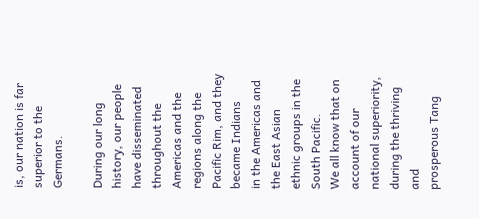is, our nation is far superior to the Germans.

During our long history, our people have disseminated throughout the
Americas and the regions along the Pacific Rim, and they became Indians
in the Americas and the East Asian ethnic groups in the South Pacific.
We all know that on account of our national superiority, during the thriving and
prosperous Tang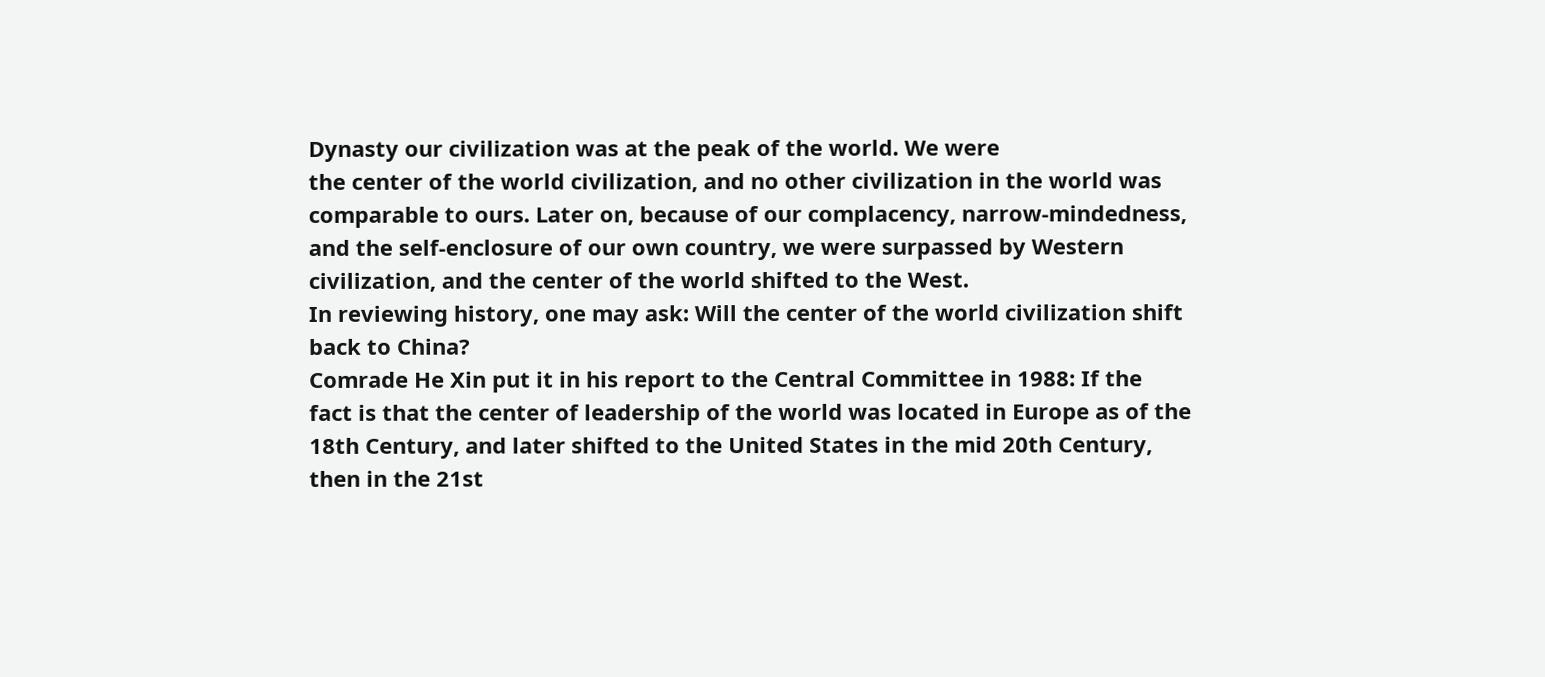Dynasty our civilization was at the peak of the world. We were
the center of the world civilization, and no other civilization in the world was
comparable to ours. Later on, because of our complacency, narrow-mindedness,
and the self-enclosure of our own country, we were surpassed by Western
civilization, and the center of the world shifted to the West.
In reviewing history, one may ask: Will the center of the world civilization shift
back to China?
Comrade He Xin put it in his report to the Central Committee in 1988: If the
fact is that the center of leadership of the world was located in Europe as of the
18th Century, and later shifted to the United States in the mid 20th Century,
then in the 21st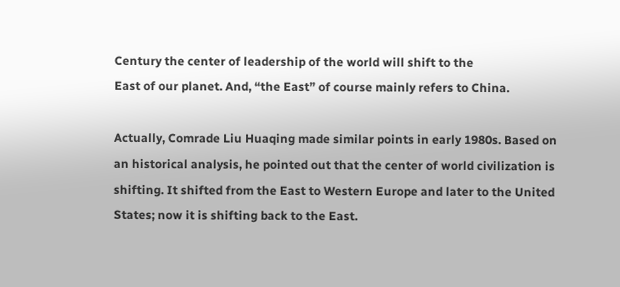Century the center of leadership of the world will shift to the
East of our planet. And, “the East” of course mainly refers to China.

Actually, Comrade Liu Huaqing made similar points in early 1980s. Based on
an historical analysis, he pointed out that the center of world civilization is
shifting. It shifted from the East to Western Europe and later to the United
States; now it is shifting back to the East.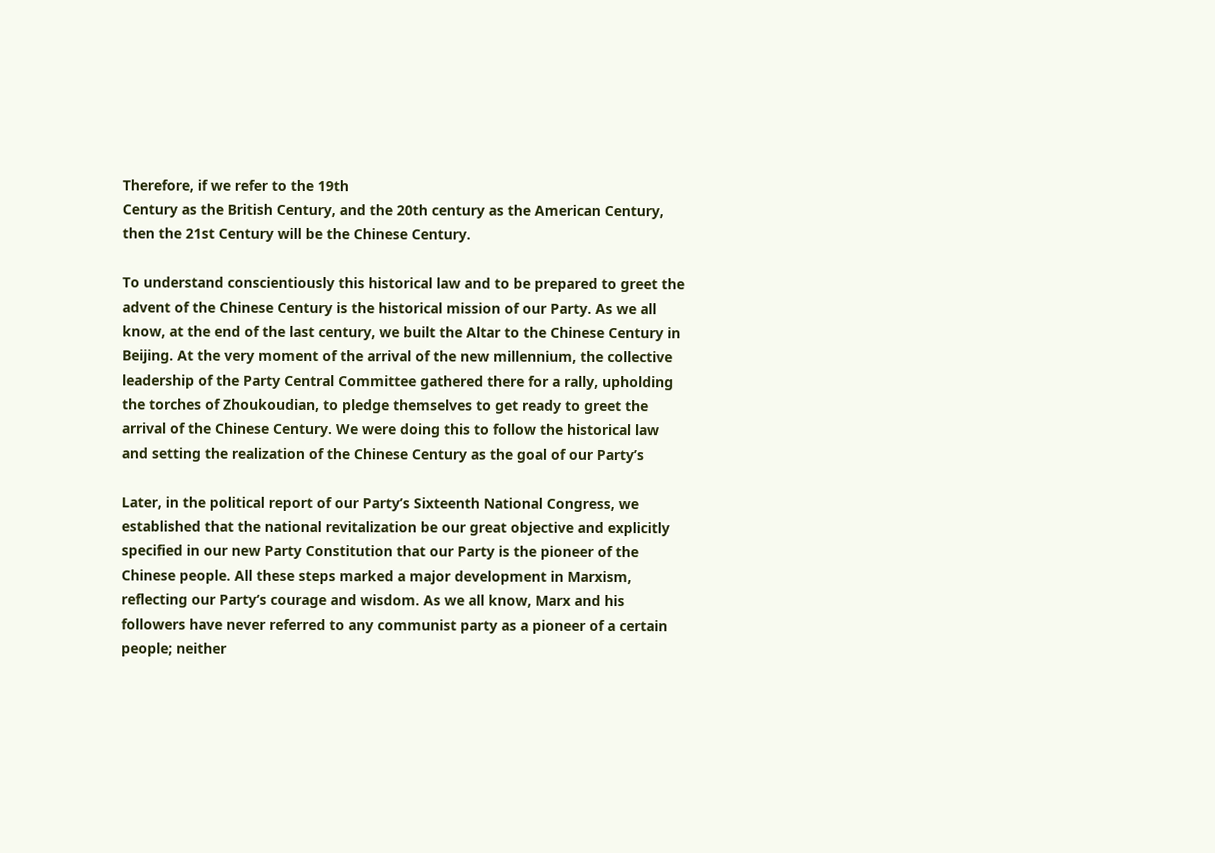Therefore, if we refer to the 19th
Century as the British Century, and the 20th century as the American Century,
then the 21st Century will be the Chinese Century.

To understand conscientiously this historical law and to be prepared to greet the
advent of the Chinese Century is the historical mission of our Party. As we all
know, at the end of the last century, we built the Altar to the Chinese Century in
Beijing. At the very moment of the arrival of the new millennium, the collective
leadership of the Party Central Committee gathered there for a rally, upholding
the torches of Zhoukoudian, to pledge themselves to get ready to greet the
arrival of the Chinese Century. We were doing this to follow the historical law
and setting the realization of the Chinese Century as the goal of our Party’s

Later, in the political report of our Party’s Sixteenth National Congress, we
established that the national revitalization be our great objective and explicitly
specified in our new Party Constitution that our Party is the pioneer of the
Chinese people. All these steps marked a major development in Marxism,
reflecting our Party‘s courage and wisdom. As we all know, Marx and his
followers have never referred to any communist party as a pioneer of a certain
people; neither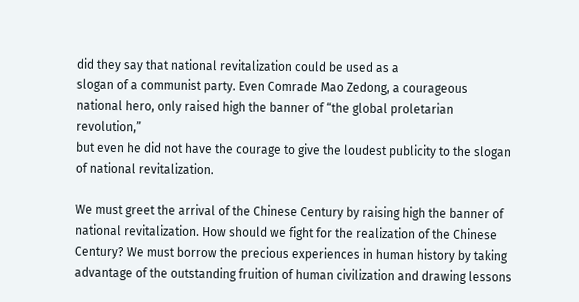did they say that national revitalization could be used as a
slogan of a communist party. Even Comrade Mao Zedong, a courageous
national hero, only raised high the banner of “the global proletarian revolution,”
but even he did not have the courage to give the loudest publicity to the slogan
of national revitalization.

We must greet the arrival of the Chinese Century by raising high the banner of
national revitalization. How should we fight for the realization of the Chinese
Century? We must borrow the precious experiences in human history by taking
advantage of the outstanding fruition of human civilization and drawing lessons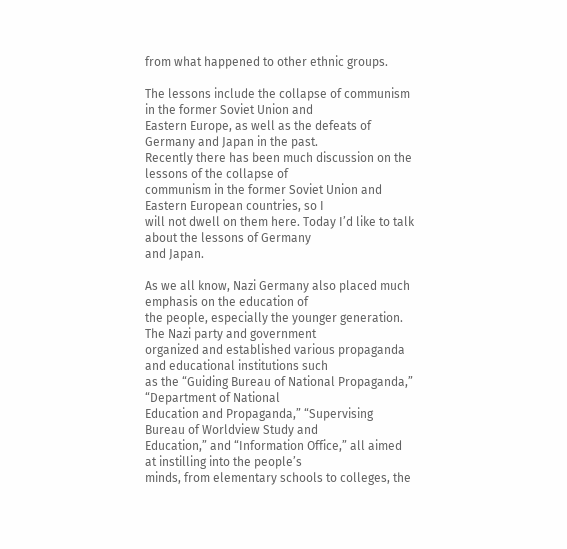from what happened to other ethnic groups.

The lessons include the collapse of communism in the former Soviet Union and
Eastern Europe, as well as the defeats of Germany and Japan in the past.
Recently there has been much discussion on the lessons of the collapse of
communism in the former Soviet Union and Eastern European countries, so I
will not dwell on them here. Today I’d like to talk about the lessons of Germany
and Japan.

As we all know, Nazi Germany also placed much emphasis on the education of
the people, especially the younger generation. The Nazi party and government
organized and established various propaganda and educational institutions such
as the “Guiding Bureau of National Propaganda,” “Department of National
Education and Propaganda,” “Supervising Bureau of Worldview Study and
Education,” and “Information Office,” all aimed at instilling into the people’s
minds, from elementary schools to colleges, the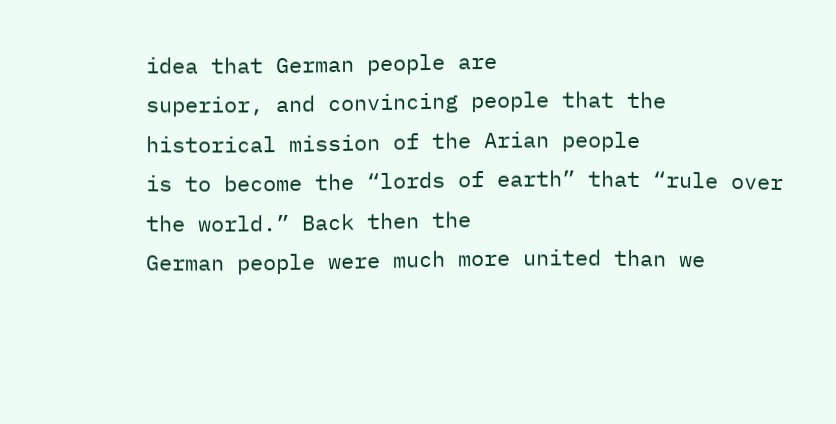idea that German people are
superior, and convincing people that the historical mission of the Arian people
is to become the “lords of earth” that “rule over the world.” Back then the
German people were much more united than we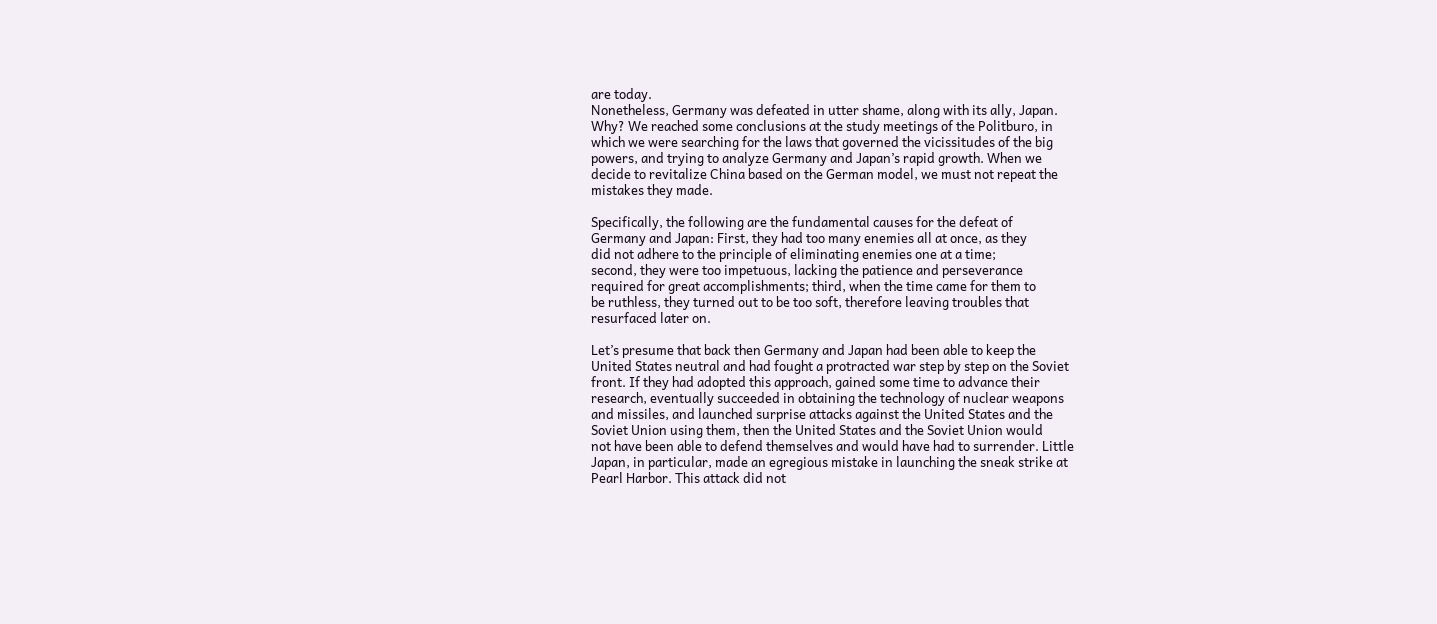are today.
Nonetheless, Germany was defeated in utter shame, along with its ally, Japan.
Why? We reached some conclusions at the study meetings of the Politburo, in
which we were searching for the laws that governed the vicissitudes of the big
powers, and trying to analyze Germany and Japan’s rapid growth. When we
decide to revitalize China based on the German model, we must not repeat the
mistakes they made.

Specifically, the following are the fundamental causes for the defeat of
Germany and Japan: First, they had too many enemies all at once, as they
did not adhere to the principle of eliminating enemies one at a time;
second, they were too impetuous, lacking the patience and perseverance
required for great accomplishments; third, when the time came for them to
be ruthless, they turned out to be too soft, therefore leaving troubles that
resurfaced later on.

Let’s presume that back then Germany and Japan had been able to keep the
United States neutral and had fought a protracted war step by step on the Soviet
front. If they had adopted this approach, gained some time to advance their
research, eventually succeeded in obtaining the technology of nuclear weapons
and missiles, and launched surprise attacks against the United States and the
Soviet Union using them, then the United States and the Soviet Union would
not have been able to defend themselves and would have had to surrender. Little
Japan, in particular, made an egregious mistake in launching the sneak strike at
Pearl Harbor. This attack did not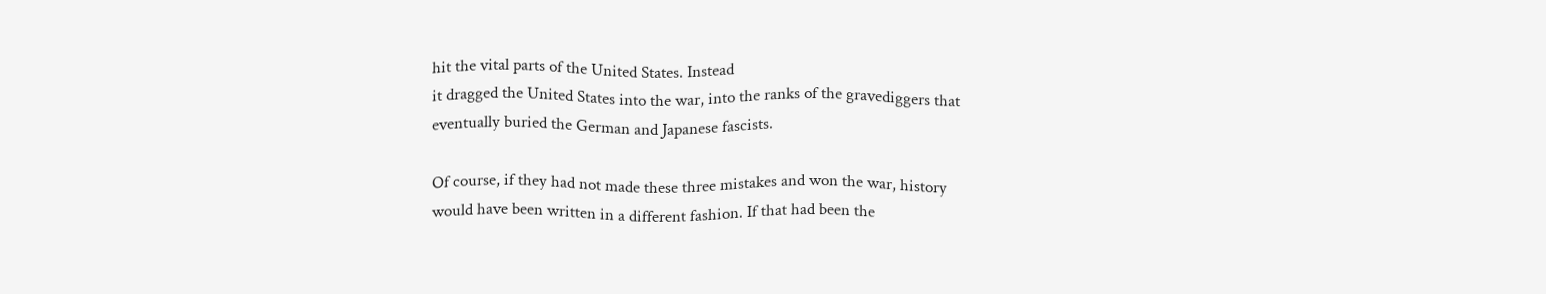hit the vital parts of the United States. Instead
it dragged the United States into the war, into the ranks of the gravediggers that
eventually buried the German and Japanese fascists.

Of course, if they had not made these three mistakes and won the war, history
would have been written in a different fashion. If that had been the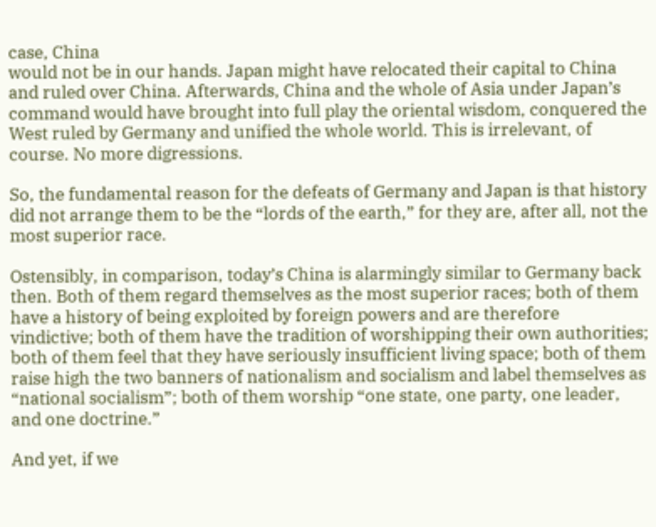case, China
would not be in our hands. Japan might have relocated their capital to China
and ruled over China. Afterwards, China and the whole of Asia under Japan’s
command would have brought into full play the oriental wisdom, conquered the
West ruled by Germany and unified the whole world. This is irrelevant, of
course. No more digressions.

So, the fundamental reason for the defeats of Germany and Japan is that history
did not arrange them to be the “lords of the earth,” for they are, after all, not the
most superior race.

Ostensibly, in comparison, today’s China is alarmingly similar to Germany back
then. Both of them regard themselves as the most superior races; both of them
have a history of being exploited by foreign powers and are therefore
vindictive; both of them have the tradition of worshipping their own authorities;
both of them feel that they have seriously insufficient living space; both of them
raise high the two banners of nationalism and socialism and label themselves as
“national socialism”; both of them worship “one state, one party, one leader,
and one doctrine.”

And yet, if we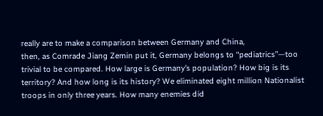really are to make a comparison between Germany and China,
then, as Comrade Jiang Zemin put it, Germany belongs to “pediatrics”—too
trivial to be compared. How large is Germany’s population? How big is its
territory? And how long is its history? We eliminated eight million Nationalist
troops in only three years. How many enemies did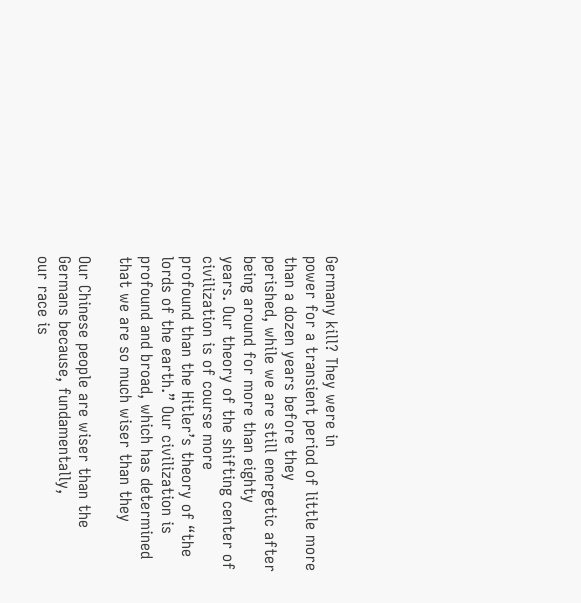Germany kill? They were in
power for a transient period of little more than a dozen years before they
perished, while we are still energetic after being around for more than eighty
years. Our theory of the shifting center of civilization is of course more
profound than the Hitler’s theory of “the lords of the earth.” Our civilization is
profound and broad, which has determined that we are so much wiser than they

Our Chinese people are wiser than the Germans because, fundamentally,
our race is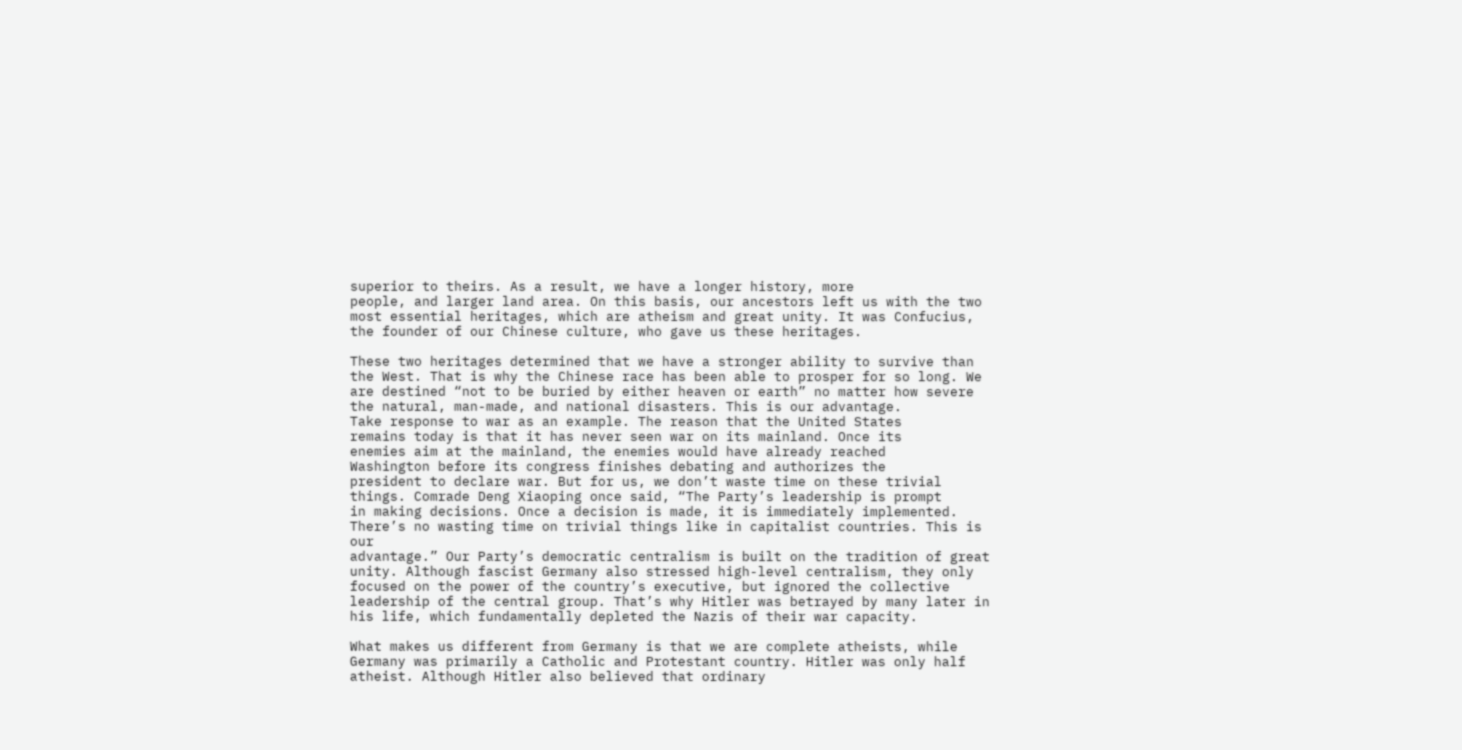superior to theirs. As a result, we have a longer history, more
people, and larger land area. On this basis, our ancestors left us with the two
most essential heritages, which are atheism and great unity. It was Confucius,
the founder of our Chinese culture, who gave us these heritages.

These two heritages determined that we have a stronger ability to survive than
the West. That is why the Chinese race has been able to prosper for so long. We
are destined “not to be buried by either heaven or earth” no matter how severe
the natural, man-made, and national disasters. This is our advantage.
Take response to war as an example. The reason that the United States
remains today is that it has never seen war on its mainland. Once its
enemies aim at the mainland, the enemies would have already reached
Washington before its congress finishes debating and authorizes the
president to declare war. But for us, we don’t waste time on these trivial
things. Comrade Deng Xiaoping once said, “The Party’s leadership is prompt
in making decisions. Once a decision is made, it is immediately implemented.
There’s no wasting time on trivial things like in capitalist countries. This is our
advantage.” Our Party’s democratic centralism is built on the tradition of great
unity. Although fascist Germany also stressed high-level centralism, they only
focused on the power of the country’s executive, but ignored the collective
leadership of the central group. That’s why Hitler was betrayed by many later in
his life, which fundamentally depleted the Nazis of their war capacity.

What makes us different from Germany is that we are complete atheists, while
Germany was primarily a Catholic and Protestant country. Hitler was only half
atheist. Although Hitler also believed that ordinary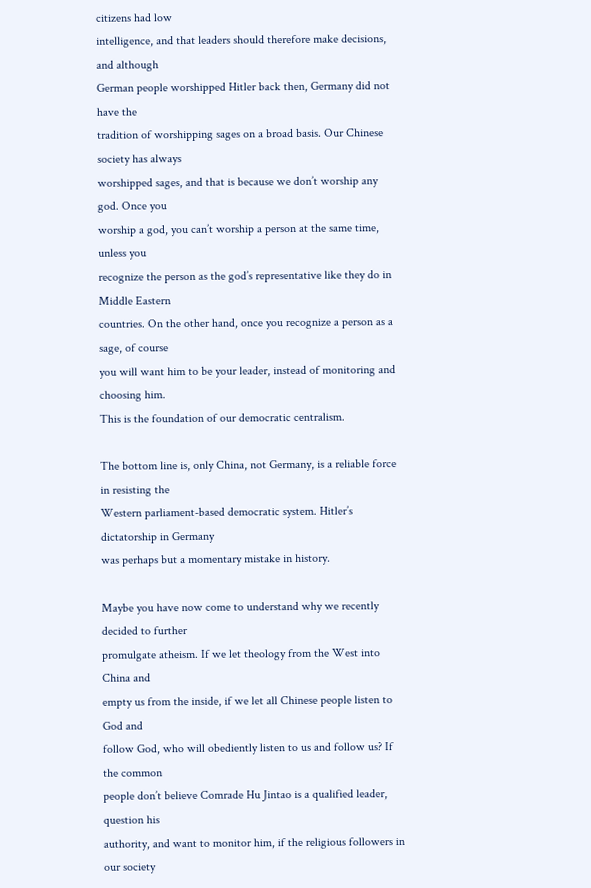citizens had low
intelligence, and that leaders should therefore make decisions, and although
German people worshipped Hitler back then, Germany did not have the
tradition of worshipping sages on a broad basis. Our Chinese society has always
worshipped sages, and that is because we don’t worship any god. Once you
worship a god, you can’t worship a person at the same time, unless you
recognize the person as the god’s representative like they do in Middle Eastern
countries. On the other hand, once you recognize a person as a sage, of course
you will want him to be your leader, instead of monitoring and choosing him.
This is the foundation of our democratic centralism.

The bottom line is, only China, not Germany, is a reliable force in resisting the
Western parliament-based democratic system. Hitler’s dictatorship in Germany
was perhaps but a momentary mistake in history.

Maybe you have now come to understand why we recently decided to further
promulgate atheism. If we let theology from the West into China and
empty us from the inside, if we let all Chinese people listen to God and
follow God, who will obediently listen to us and follow us? If the common
people don’t believe Comrade Hu Jintao is a qualified leader, question his
authority, and want to monitor him, if the religious followers in our society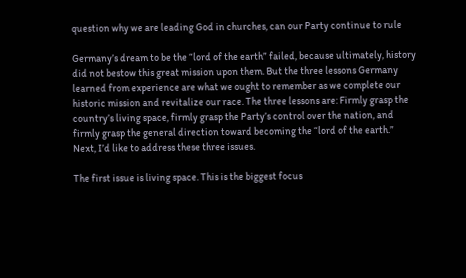question why we are leading God in churches, can our Party continue to rule

Germany’s dream to be the “lord of the earth” failed, because ultimately, history
did not bestow this great mission upon them. But the three lessons Germany
learned from experience are what we ought to remember as we complete our
historic mission and revitalize our race. The three lessons are: Firmly grasp the
country’s living space, firmly grasp the Party’s control over the nation, and
firmly grasp the general direction toward becoming the “lord of the earth.”
Next, I’d like to address these three issues.

The first issue is living space. This is the biggest focus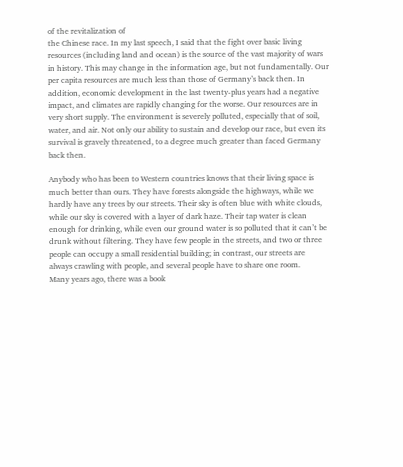of the revitalization of
the Chinese race. In my last speech, I said that the fight over basic living
resources (including land and ocean) is the source of the vast majority of wars
in history. This may change in the information age, but not fundamentally. Our
per capita resources are much less than those of Germany’s back then. In
addition, economic development in the last twenty-plus years had a negative
impact, and climates are rapidly changing for the worse. Our resources are in
very short supply. The environment is severely polluted, especially that of soil,
water, and air. Not only our ability to sustain and develop our race, but even its
survival is gravely threatened, to a degree much greater than faced Germany
back then.

Anybody who has been to Western countries knows that their living space is
much better than ours. They have forests alongside the highways, while we
hardly have any trees by our streets. Their sky is often blue with white clouds,
while our sky is covered with a layer of dark haze. Their tap water is clean
enough for drinking, while even our ground water is so polluted that it can’t be
drunk without filtering. They have few people in the streets, and two or three
people can occupy a small residential building; in contrast, our streets are
always crawling with people, and several people have to share one room.
Many years ago, there was a book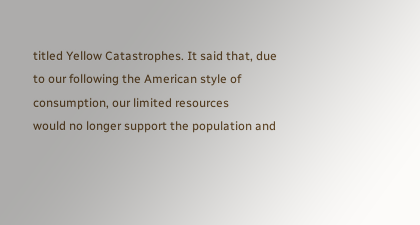titled Yellow Catastrophes. It said that, due
to our following the American style of consumption, our limited resources
would no longer support the population and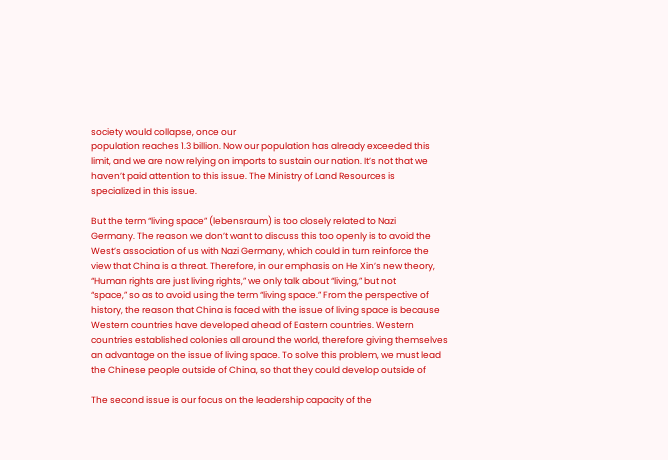society would collapse, once our
population reaches 1.3 billion. Now our population has already exceeded this
limit, and we are now relying on imports to sustain our nation. It’s not that we
haven’t paid attention to this issue. The Ministry of Land Resources is
specialized in this issue.

But the term “living space” (lebensraum) is too closely related to Nazi
Germany. The reason we don’t want to discuss this too openly is to avoid the
West’s association of us with Nazi Germany, which could in turn reinforce the
view that China is a threat. Therefore, in our emphasis on He Xin’s new theory,
“Human rights are just living rights,” we only talk about “living,” but not
“space,” so as to avoid using the term “living space.” From the perspective of
history, the reason that China is faced with the issue of living space is because
Western countries have developed ahead of Eastern countries. Western
countries established colonies all around the world, therefore giving themselves
an advantage on the issue of living space. To solve this problem, we must lead
the Chinese people outside of China, so that they could develop outside of

The second issue is our focus on the leadership capacity of the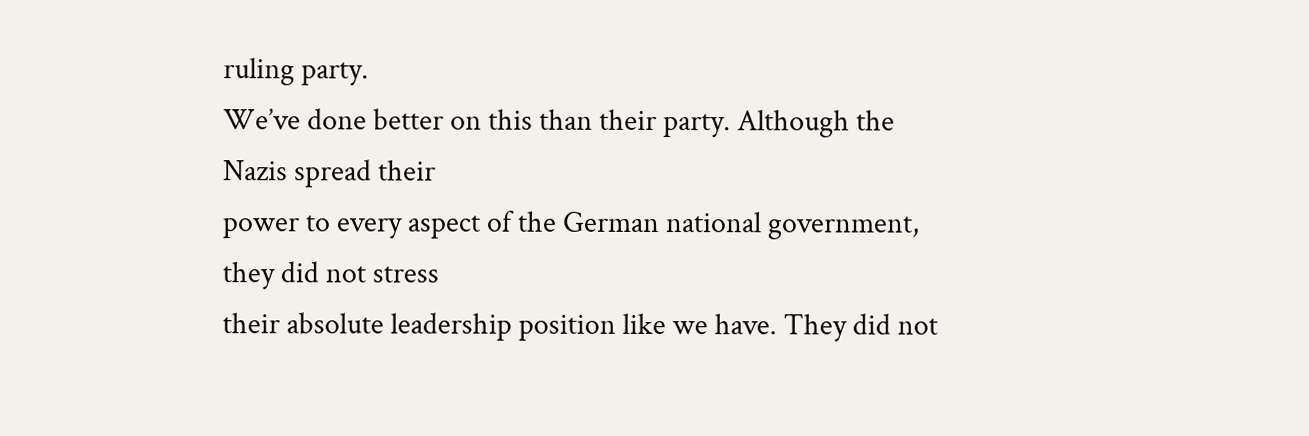ruling party.
We’ve done better on this than their party. Although the Nazis spread their
power to every aspect of the German national government, they did not stress
their absolute leadership position like we have. They did not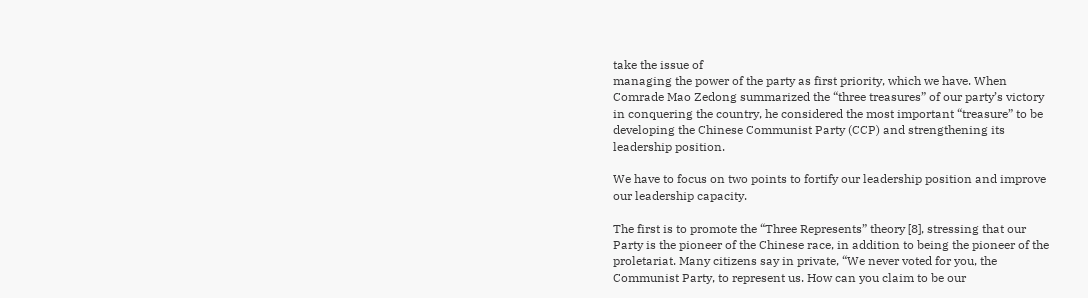take the issue of
managing the power of the party as first priority, which we have. When
Comrade Mao Zedong summarized the “three treasures” of our party’s victory
in conquering the country, he considered the most important “treasure” to be
developing the Chinese Communist Party (CCP) and strengthening its
leadership position.

We have to focus on two points to fortify our leadership position and improve
our leadership capacity.

The first is to promote the “Three Represents” theory [8], stressing that our
Party is the pioneer of the Chinese race, in addition to being the pioneer of the
proletariat. Many citizens say in private, “We never voted for you, the
Communist Party, to represent us. How can you claim to be our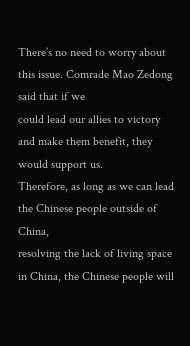There’s no need to worry about this issue. Comrade Mao Zedong said that if we
could lead our allies to victory and make them benefit, they would support us.
Therefore, as long as we can lead the Chinese people outside of China,
resolving the lack of living space in China, the Chinese people will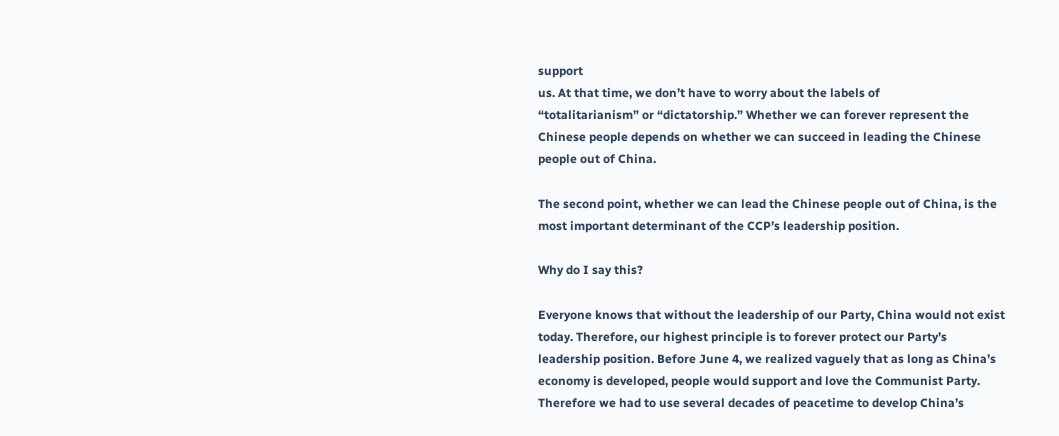support
us. At that time, we don’t have to worry about the labels of
“totalitarianism” or “dictatorship.” Whether we can forever represent the
Chinese people depends on whether we can succeed in leading the Chinese
people out of China.

The second point, whether we can lead the Chinese people out of China, is the
most important determinant of the CCP’s leadership position.

Why do I say this?

Everyone knows that without the leadership of our Party, China would not exist
today. Therefore, our highest principle is to forever protect our Party’s
leadership position. Before June 4, we realized vaguely that as long as China’s
economy is developed, people would support and love the Communist Party.
Therefore we had to use several decades of peacetime to develop China’s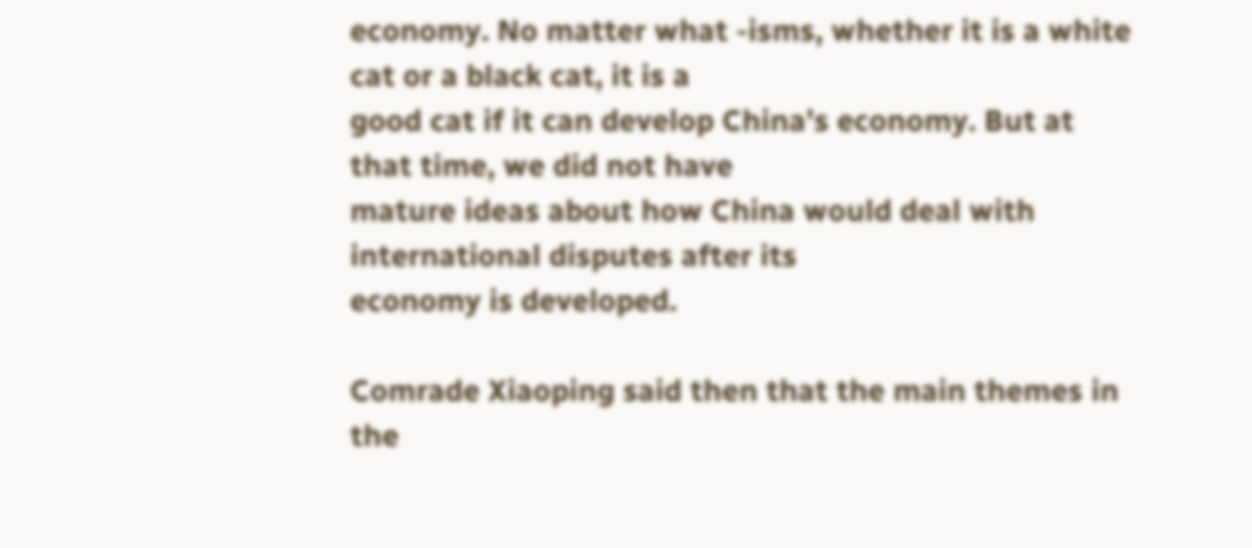economy. No matter what -isms, whether it is a white cat or a black cat, it is a
good cat if it can develop China’s economy. But at that time, we did not have
mature ideas about how China would deal with international disputes after its
economy is developed.

Comrade Xiaoping said then that the main themes in the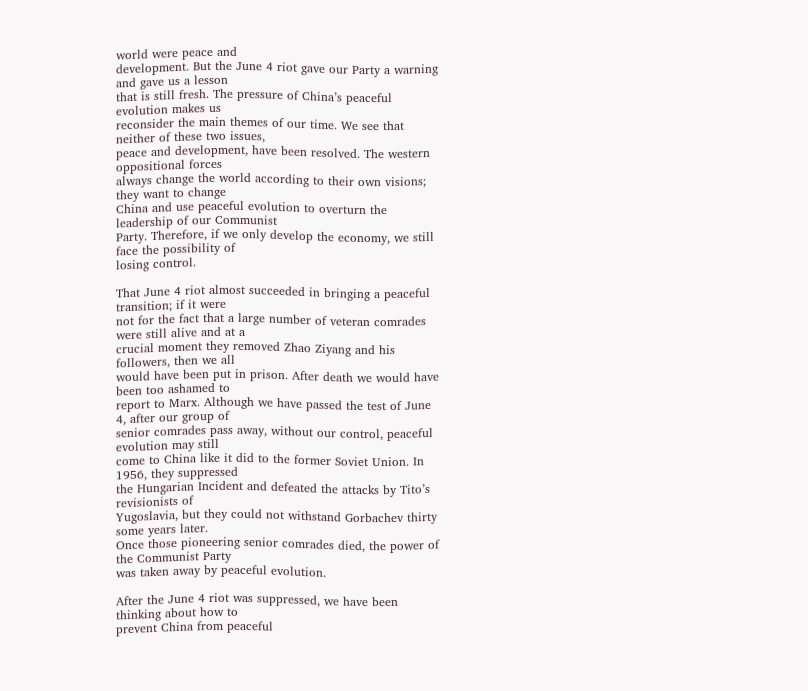world were peace and
development. But the June 4 riot gave our Party a warning and gave us a lesson
that is still fresh. The pressure of China’s peaceful evolution makes us
reconsider the main themes of our time. We see that neither of these two issues,
peace and development, have been resolved. The western oppositional forces
always change the world according to their own visions; they want to change
China and use peaceful evolution to overturn the leadership of our Communist
Party. Therefore, if we only develop the economy, we still face the possibility of
losing control.

That June 4 riot almost succeeded in bringing a peaceful transition; if it were
not for the fact that a large number of veteran comrades were still alive and at a
crucial moment they removed Zhao Ziyang and his followers, then we all
would have been put in prison. After death we would have been too ashamed to
report to Marx. Although we have passed the test of June 4, after our group of
senior comrades pass away, without our control, peaceful evolution may still
come to China like it did to the former Soviet Union. In 1956, they suppressed
the Hungarian Incident and defeated the attacks by Tito’s revisionists of
Yugoslavia, but they could not withstand Gorbachev thirty some years later.
Once those pioneering senior comrades died, the power of the Communist Party
was taken away by peaceful evolution.

After the June 4 riot was suppressed, we have been thinking about how to
prevent China from peaceful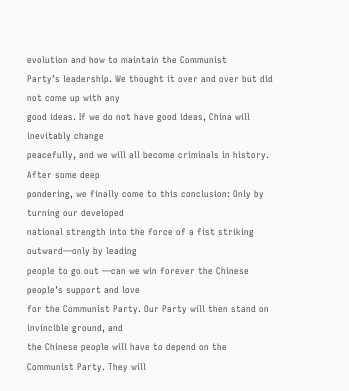evolution and how to maintain the Communist
Party’s leadership. We thought it over and over but did not come up with any
good ideas. If we do not have good ideas, China will inevitably change
peacefully, and we will all become criminals in history. After some deep
pondering, we finally come to this conclusion: Only by turning our developed
national strength into the force of a fist striking outward—only by leading
people to go out —can we win forever the Chinese people’s support and love
for the Communist Party. Our Party will then stand on invincible ground, and
the Chinese people will have to depend on the Communist Party. They will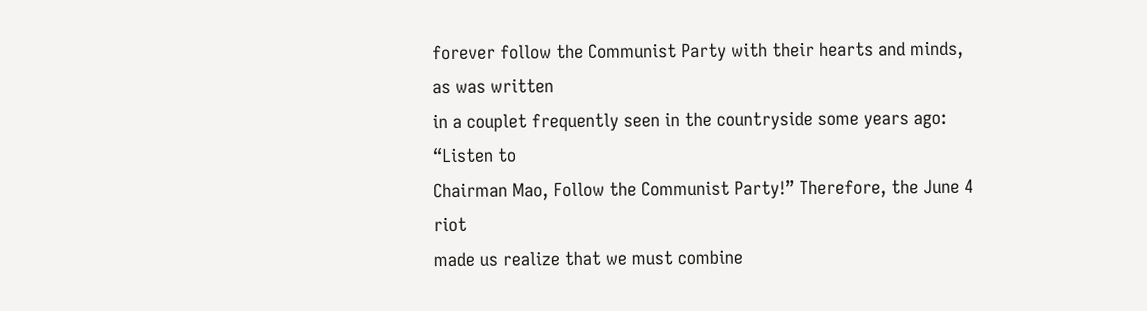forever follow the Communist Party with their hearts and minds, as was written
in a couplet frequently seen in the countryside some years ago: “Listen to
Chairman Mao, Follow the Communist Party!” Therefore, the June 4 riot
made us realize that we must combine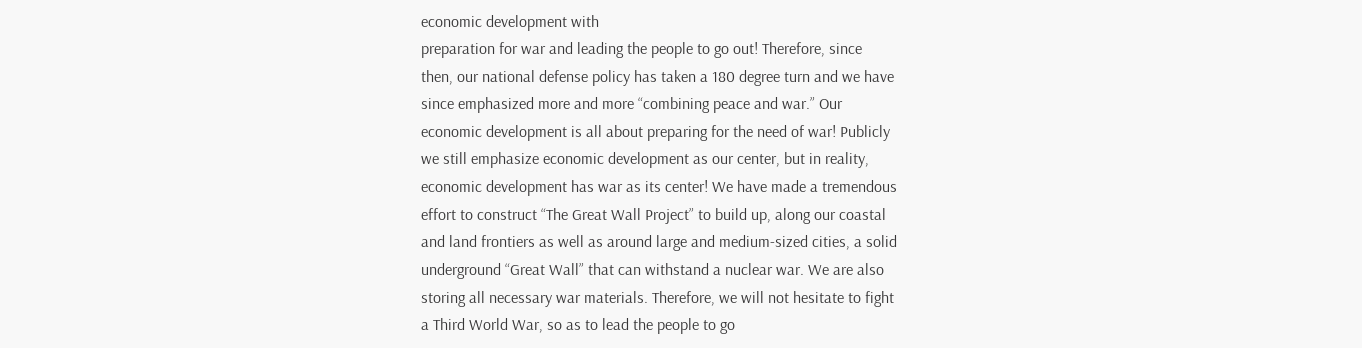economic development with
preparation for war and leading the people to go out! Therefore, since
then, our national defense policy has taken a 180 degree turn and we have
since emphasized more and more “combining peace and war.” Our
economic development is all about preparing for the need of war! Publicly
we still emphasize economic development as our center, but in reality,
economic development has war as its center! We have made a tremendous
effort to construct “The Great Wall Project” to build up, along our coastal
and land frontiers as well as around large and medium-sized cities, a solid
underground “Great Wall” that can withstand a nuclear war. We are also
storing all necessary war materials. Therefore, we will not hesitate to fight
a Third World War, so as to lead the people to go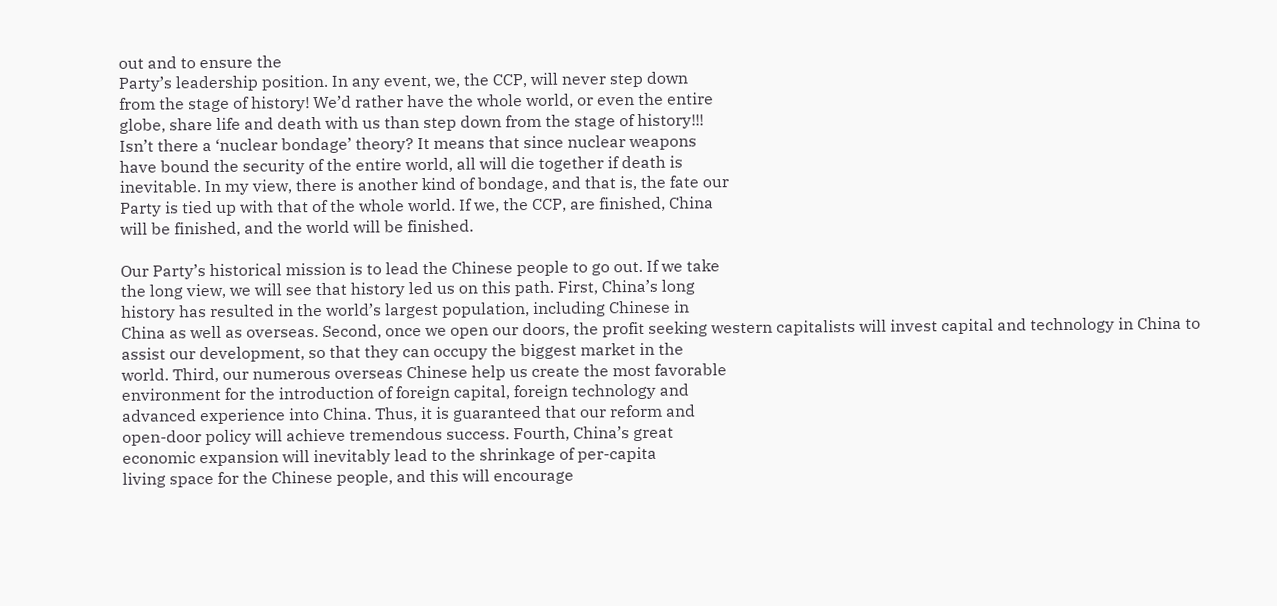out and to ensure the
Party’s leadership position. In any event, we, the CCP, will never step down
from the stage of history! We’d rather have the whole world, or even the entire
globe, share life and death with us than step down from the stage of history!!!
Isn’t there a ‘nuclear bondage’ theory? It means that since nuclear weapons
have bound the security of the entire world, all will die together if death is
inevitable. In my view, there is another kind of bondage, and that is, the fate our
Party is tied up with that of the whole world. If we, the CCP, are finished, China
will be finished, and the world will be finished.

Our Party’s historical mission is to lead the Chinese people to go out. If we take
the long view, we will see that history led us on this path. First, China’s long
history has resulted in the world’s largest population, including Chinese in
China as well as overseas. Second, once we open our doors, the profit seeking western capitalists will invest capital and technology in China to
assist our development, so that they can occupy the biggest market in the
world. Third, our numerous overseas Chinese help us create the most favorable
environment for the introduction of foreign capital, foreign technology and
advanced experience into China. Thus, it is guaranteed that our reform and
open-door policy will achieve tremendous success. Fourth, China’s great
economic expansion will inevitably lead to the shrinkage of per-capita
living space for the Chinese people, and this will encourage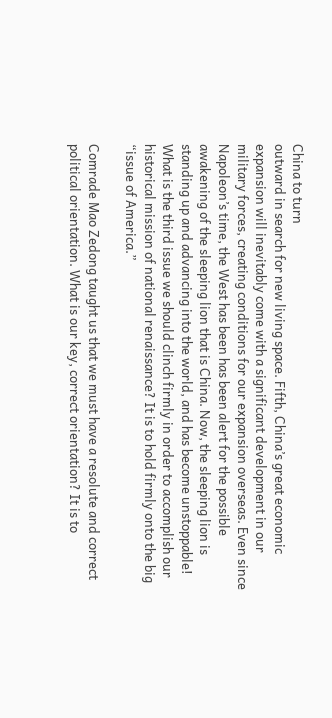China to turn
outward in search for new living space. Fifth, China’s great economic
expansion will inevitably come with a significant development in our
military forces, creating conditions for our expansion overseas. Even since
Napoleon’s time, the West has been has been alert for the possible
awakening of the sleeping lion that is China. Now, the sleeping lion is
standing up and advancing into the world, and has become unstoppable!
What is the third issue we should clinch firmly in order to accomplish our
historical mission of national renaissance? It is to hold firmly onto the big
“issue of America.”

Comrade Mao Zedong taught us that we must have a resolute and correct
political orientation. What is our key, correct orientation? It is to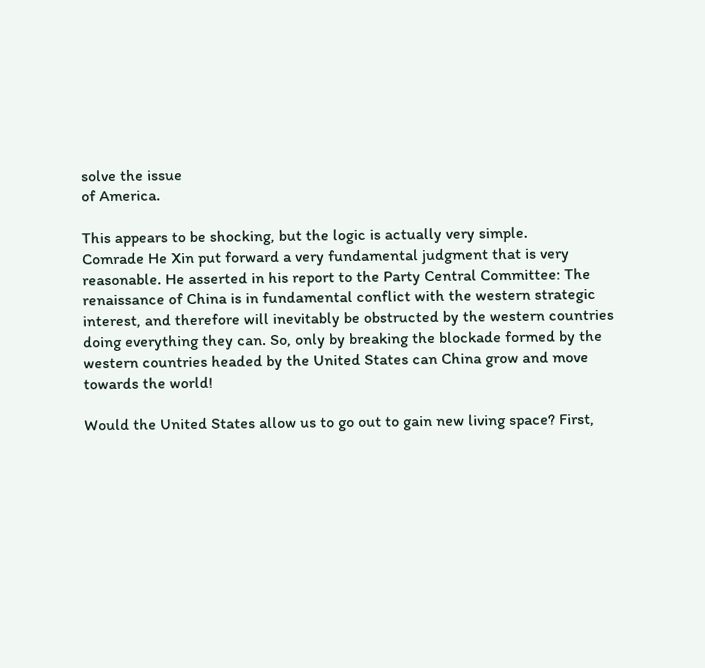solve the issue
of America.

This appears to be shocking, but the logic is actually very simple.
Comrade He Xin put forward a very fundamental judgment that is very
reasonable. He asserted in his report to the Party Central Committee: The
renaissance of China is in fundamental conflict with the western strategic
interest, and therefore will inevitably be obstructed by the western countries
doing everything they can. So, only by breaking the blockade formed by the
western countries headed by the United States can China grow and move
towards the world!

Would the United States allow us to go out to gain new living space? First,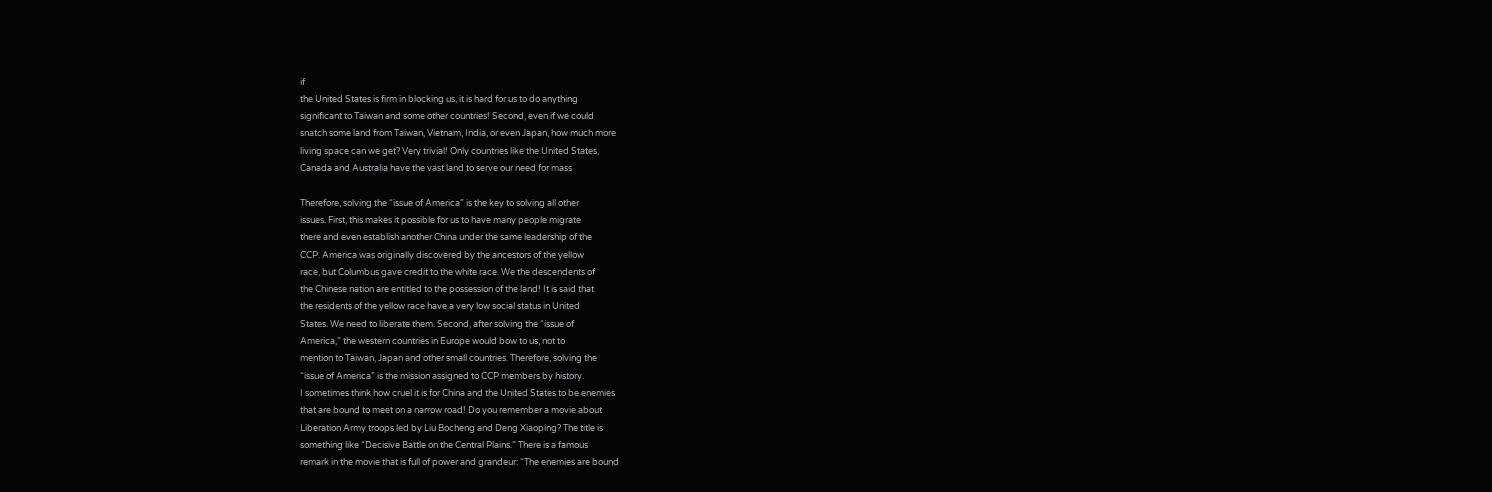if
the United States is firm in blocking us, it is hard for us to do anything
significant to Taiwan and some other countries! Second, even if we could
snatch some land from Taiwan, Vietnam, India, or even Japan, how much more
living space can we get? Very trivial! Only countries like the United States,
Canada and Australia have the vast land to serve our need for mass

Therefore, solving the “issue of America” is the key to solving all other
issues. First, this makes it possible for us to have many people migrate
there and even establish another China under the same leadership of the
CCP. America was originally discovered by the ancestors of the yellow
race, but Columbus gave credit to the white race. We the descendents of
the Chinese nation are entitled to the possession of the land! It is said that
the residents of the yellow race have a very low social status in United
States. We need to liberate them. Second, after solving the “issue of
America,” the western countries in Europe would bow to us, not to
mention to Taiwan, Japan and other small countries. Therefore, solving the
“issue of America” is the mission assigned to CCP members by history.
I sometimes think how cruel it is for China and the United States to be enemies
that are bound to meet on a narrow road! Do you remember a movie about
Liberation Army troops led by Liu Bocheng and Deng Xiaoping? The title is
something like “Decisive Battle on the Central Plains.” There is a famous
remark in the movie that is full of power and grandeur: “The enemies are bound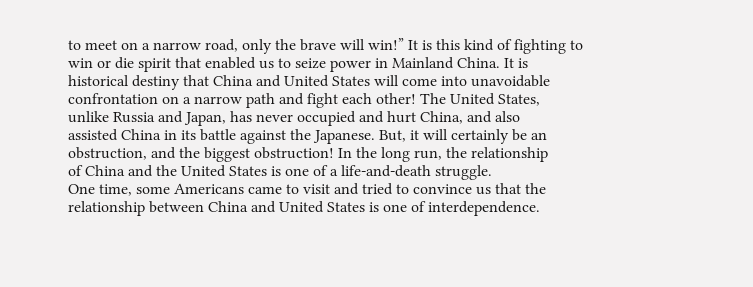to meet on a narrow road, only the brave will win!” It is this kind of fighting to
win or die spirit that enabled us to seize power in Mainland China. It is
historical destiny that China and United States will come into unavoidable
confrontation on a narrow path and fight each other! The United States,
unlike Russia and Japan, has never occupied and hurt China, and also
assisted China in its battle against the Japanese. But, it will certainly be an
obstruction, and the biggest obstruction! In the long run, the relationship
of China and the United States is one of a life-and-death struggle.
One time, some Americans came to visit and tried to convince us that the
relationship between China and United States is one of interdependence.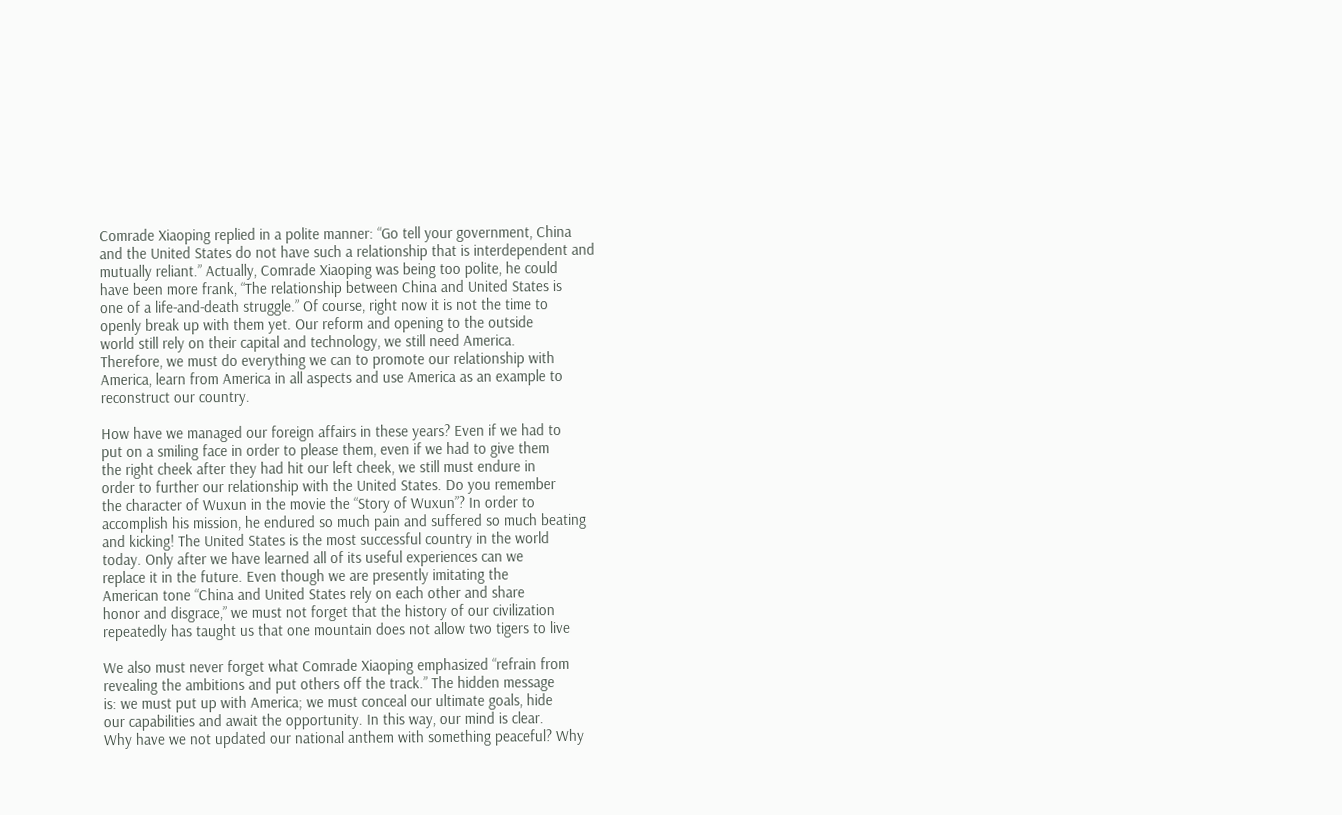Comrade Xiaoping replied in a polite manner: “Go tell your government, China
and the United States do not have such a relationship that is interdependent and
mutually reliant.” Actually, Comrade Xiaoping was being too polite, he could
have been more frank, “The relationship between China and United States is
one of a life-and-death struggle.” Of course, right now it is not the time to
openly break up with them yet. Our reform and opening to the outside
world still rely on their capital and technology, we still need America.
Therefore, we must do everything we can to promote our relationship with
America, learn from America in all aspects and use America as an example to
reconstruct our country.

How have we managed our foreign affairs in these years? Even if we had to
put on a smiling face in order to please them, even if we had to give them
the right cheek after they had hit our left cheek, we still must endure in
order to further our relationship with the United States. Do you remember
the character of Wuxun in the movie the “Story of Wuxun”? In order to
accomplish his mission, he endured so much pain and suffered so much beating
and kicking! The United States is the most successful country in the world
today. Only after we have learned all of its useful experiences can we
replace it in the future. Even though we are presently imitating the
American tone “China and United States rely on each other and share
honor and disgrace,” we must not forget that the history of our civilization
repeatedly has taught us that one mountain does not allow two tigers to live

We also must never forget what Comrade Xiaoping emphasized “refrain from
revealing the ambitions and put others off the track.” The hidden message
is: we must put up with America; we must conceal our ultimate goals, hide
our capabilities and await the opportunity. In this way, our mind is clear.
Why have we not updated our national anthem with something peaceful? Why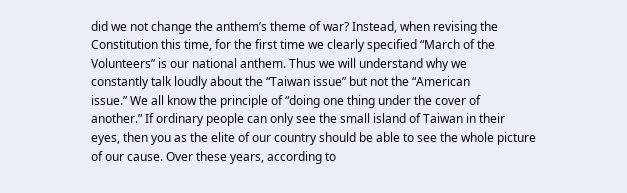did we not change the anthem’s theme of war? Instead, when revising the
Constitution this time, for the first time we clearly specified “March of the
Volunteers” is our national anthem. Thus we will understand why we
constantly talk loudly about the “Taiwan issue” but not the “American
issue.” We all know the principle of “doing one thing under the cover of
another.” If ordinary people can only see the small island of Taiwan in their
eyes, then you as the elite of our country should be able to see the whole picture
of our cause. Over these years, according to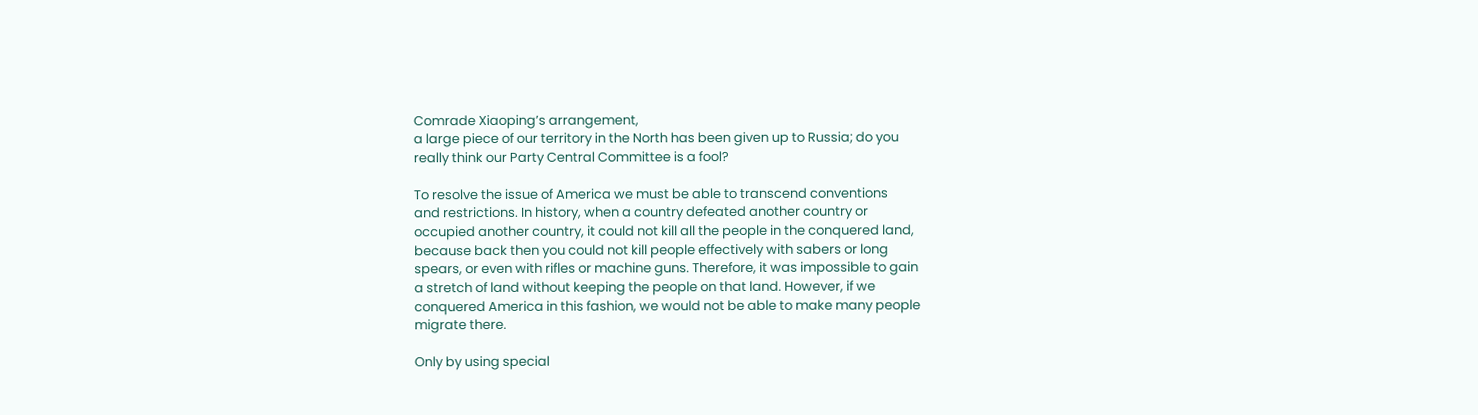Comrade Xiaoping’s arrangement,
a large piece of our territory in the North has been given up to Russia; do you
really think our Party Central Committee is a fool?

To resolve the issue of America we must be able to transcend conventions
and restrictions. In history, when a country defeated another country or
occupied another country, it could not kill all the people in the conquered land,
because back then you could not kill people effectively with sabers or long
spears, or even with rifles or machine guns. Therefore, it was impossible to gain
a stretch of land without keeping the people on that land. However, if we
conquered America in this fashion, we would not be able to make many people
migrate there.

Only by using special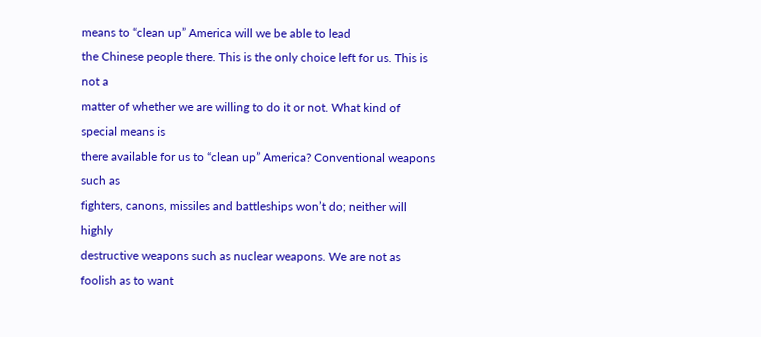means to “clean up” America will we be able to lead
the Chinese people there. This is the only choice left for us. This is not a
matter of whether we are willing to do it or not. What kind of special means is
there available for us to “clean up” America? Conventional weapons such as
fighters, canons, missiles and battleships won’t do; neither will highly
destructive weapons such as nuclear weapons. We are not as foolish as to want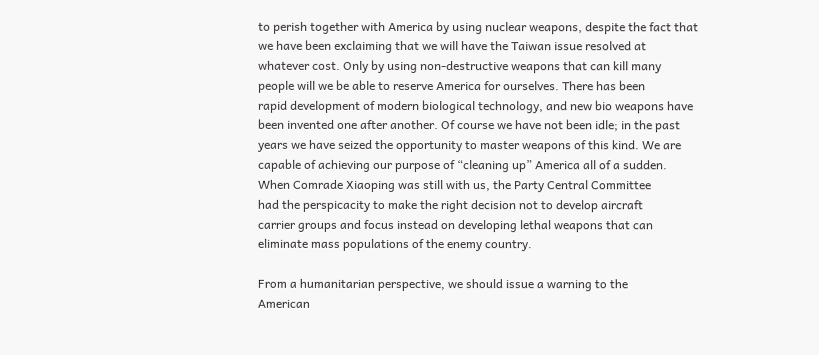to perish together with America by using nuclear weapons, despite the fact that
we have been exclaiming that we will have the Taiwan issue resolved at
whatever cost. Only by using non-destructive weapons that can kill many
people will we be able to reserve America for ourselves. There has been
rapid development of modern biological technology, and new bio weapons have
been invented one after another. Of course we have not been idle; in the past
years we have seized the opportunity to master weapons of this kind. We are
capable of achieving our purpose of “cleaning up” America all of a sudden.
When Comrade Xiaoping was still with us, the Party Central Committee
had the perspicacity to make the right decision not to develop aircraft
carrier groups and focus instead on developing lethal weapons that can
eliminate mass populations of the enemy country.

From a humanitarian perspective, we should issue a warning to the
American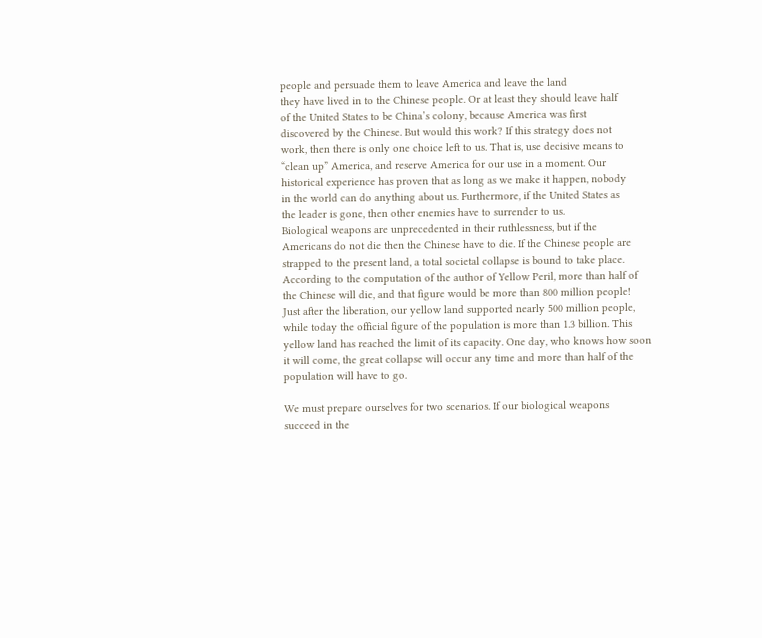people and persuade them to leave America and leave the land
they have lived in to the Chinese people. Or at least they should leave half
of the United States to be China’s colony, because America was first
discovered by the Chinese. But would this work? If this strategy does not
work, then there is only one choice left to us. That is, use decisive means to
“clean up” America, and reserve America for our use in a moment. Our
historical experience has proven that as long as we make it happen, nobody
in the world can do anything about us. Furthermore, if the United States as
the leader is gone, then other enemies have to surrender to us.
Biological weapons are unprecedented in their ruthlessness, but if the
Americans do not die then the Chinese have to die. If the Chinese people are
strapped to the present land, a total societal collapse is bound to take place.
According to the computation of the author of Yellow Peril, more than half of
the Chinese will die, and that figure would be more than 800 million people!
Just after the liberation, our yellow land supported nearly 500 million people,
while today the official figure of the population is more than 1.3 billion. This
yellow land has reached the limit of its capacity. One day, who knows how soon
it will come, the great collapse will occur any time and more than half of the
population will have to go.

We must prepare ourselves for two scenarios. If our biological weapons
succeed in the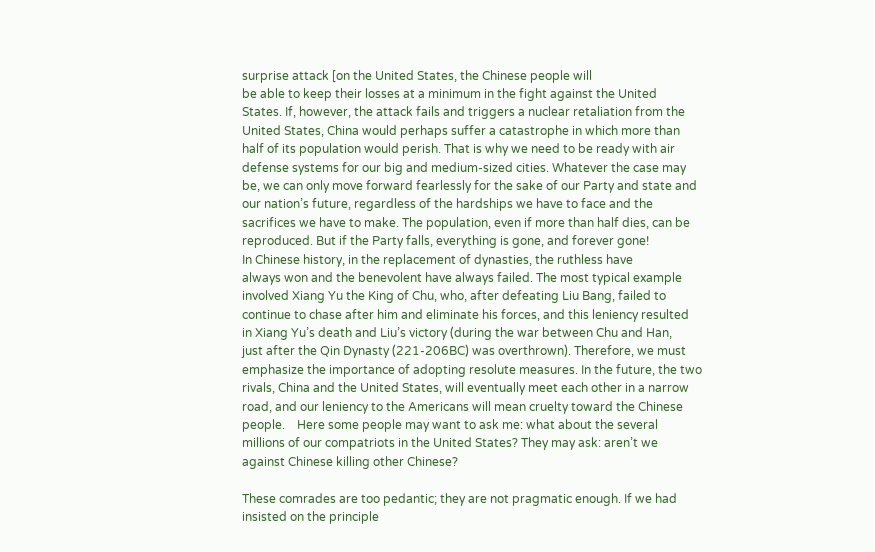surprise attack [on the United States, the Chinese people will
be able to keep their losses at a minimum in the fight against the United
States. If, however, the attack fails and triggers a nuclear retaliation from the
United States, China would perhaps suffer a catastrophe in which more than
half of its population would perish. That is why we need to be ready with air
defense systems for our big and medium-sized cities. Whatever the case may
be, we can only move forward fearlessly for the sake of our Party and state and
our nation’s future, regardless of the hardships we have to face and the
sacrifices we have to make. The population, even if more than half dies, can be
reproduced. But if the Party falls, everything is gone, and forever gone!
In Chinese history, in the replacement of dynasties, the ruthless have
always won and the benevolent have always failed. The most typical example
involved Xiang Yu the King of Chu, who, after defeating Liu Bang, failed to
continue to chase after him and eliminate his forces, and this leniency resulted
in Xiang Yu’s death and Liu’s victory (during the war between Chu and Han,
just after the Qin Dynasty (221-206BC) was overthrown). Therefore, we must
emphasize the importance of adopting resolute measures. In the future, the two
rivals, China and the United States, will eventually meet each other in a narrow
road, and our leniency to the Americans will mean cruelty toward the Chinese
people.    Here some people may want to ask me: what about the several
millions of our compatriots in the United States? They may ask: aren’t we
against Chinese killing other Chinese?

These comrades are too pedantic; they are not pragmatic enough. If we had
insisted on the principle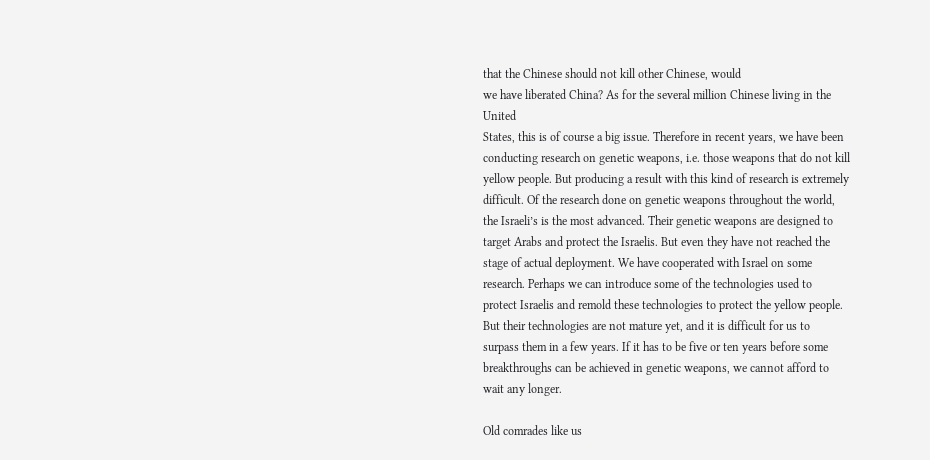that the Chinese should not kill other Chinese, would
we have liberated China? As for the several million Chinese living in the United
States, this is of course a big issue. Therefore in recent years, we have been
conducting research on genetic weapons, i.e. those weapons that do not kill
yellow people. But producing a result with this kind of research is extremely
difficult. Of the research done on genetic weapons throughout the world,
the Israeli’s is the most advanced. Their genetic weapons are designed to
target Arabs and protect the Israelis. But even they have not reached the
stage of actual deployment. We have cooperated with Israel on some
research. Perhaps we can introduce some of the technologies used to
protect Israelis and remold these technologies to protect the yellow people.
But their technologies are not mature yet, and it is difficult for us to
surpass them in a few years. If it has to be five or ten years before some
breakthroughs can be achieved in genetic weapons, we cannot afford to
wait any longer.

Old comrades like us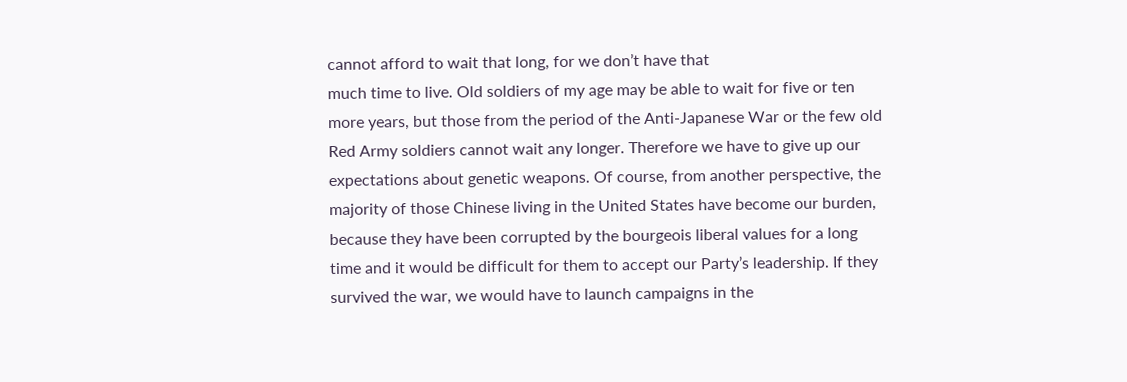cannot afford to wait that long, for we don’t have that
much time to live. Old soldiers of my age may be able to wait for five or ten
more years, but those from the period of the Anti-Japanese War or the few old
Red Army soldiers cannot wait any longer. Therefore we have to give up our
expectations about genetic weapons. Of course, from another perspective, the
majority of those Chinese living in the United States have become our burden,
because they have been corrupted by the bourgeois liberal values for a long
time and it would be difficult for them to accept our Party’s leadership. If they
survived the war, we would have to launch campaigns in the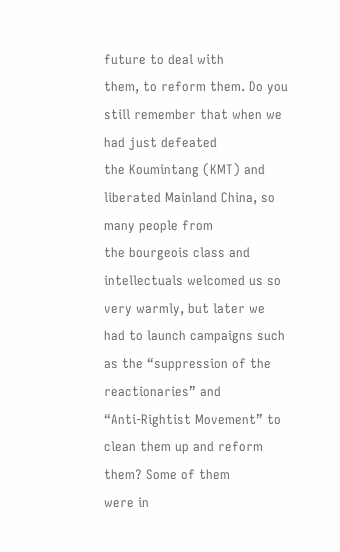future to deal with
them, to reform them. Do you still remember that when we had just defeated
the Koumintang (KMT) and liberated Mainland China, so many people from
the bourgeois class and intellectuals welcomed us so very warmly, but later we
had to launch campaigns such as the “suppression of the reactionaries” and
“Anti-Rightist Movement” to clean them up and reform them? Some of them
were in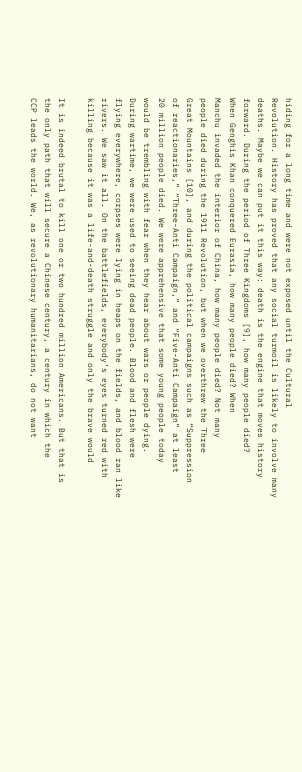hiding for a long time and were not exposed until the Cultural
Revolution. History has proved that any social turmoil is likely to involve many
deaths. Maybe we can put it this way: death is the engine that moves history
forward. During the period of Three Kingdoms [9], how many people died?
When Genghis Khan conquered Eurasia, how many people died? When
Manchu invaded the interior of China, how many people died? Not many
people died during the 1911 Revolution, but when we overthrew the Three
Great Mountains [10], and during the political campaigns such as “Suppression
of reactionaries,” “Three-Anti Campaign,” and “Five-Anti Campaign” at least
20 million people died. We were apprehensive that some young people today
would be trembling with fear when they hear about wars or people dying.
During wartime, we were used to seeing dead people. Blood and flesh were
flying everywhere, corpses were lying in heaps on the fields, and blood ran like
rivers. We saw it all. On the battlefields, everybody’s eyes turned red with
killing because it was a life-and-death struggle and only the brave would

It is indeed brutal to kill one or two hundred million Americans. But that is
the only path that will secure a Chinese century, a century in which the
CCP leads the world. We, as revolutionary humanitarians, do not want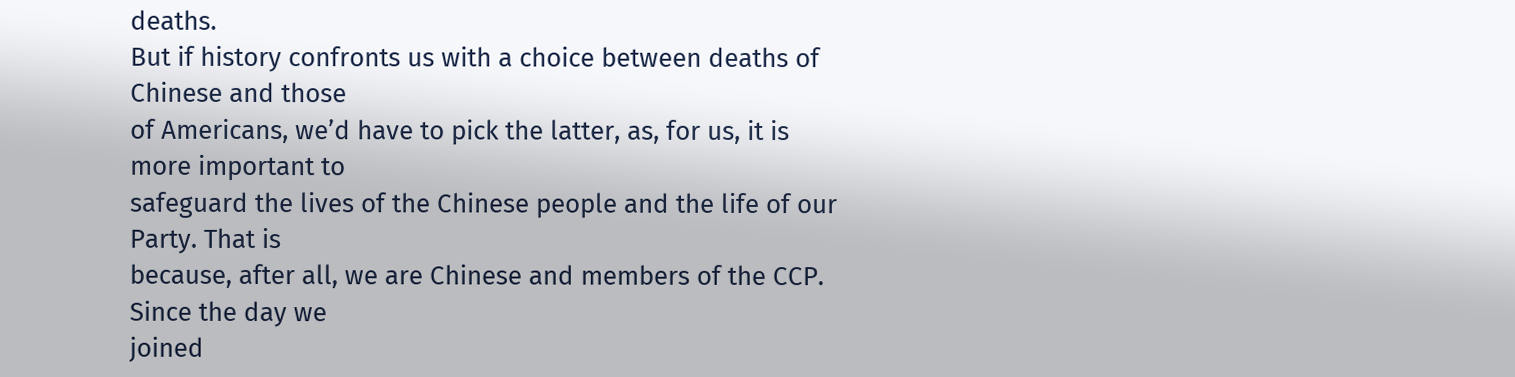deaths.
But if history confronts us with a choice between deaths of Chinese and those
of Americans, we’d have to pick the latter, as, for us, it is more important to
safeguard the lives of the Chinese people and the life of our Party. That is
because, after all, we are Chinese and members of the CCP. Since the day we
joined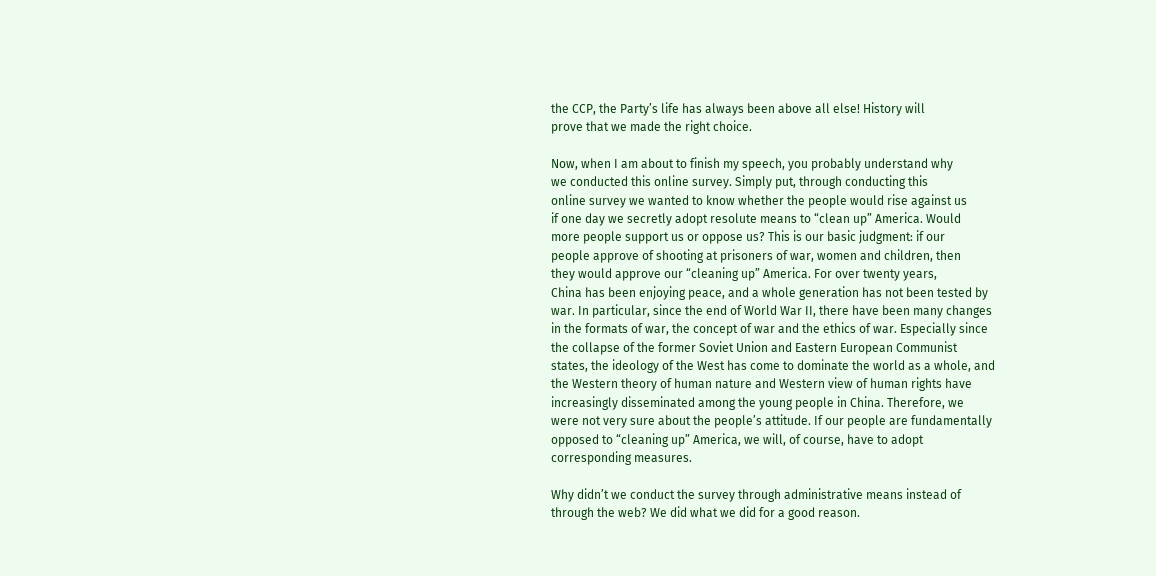the CCP, the Party’s life has always been above all else! History will
prove that we made the right choice.

Now, when I am about to finish my speech, you probably understand why
we conducted this online survey. Simply put, through conducting this
online survey we wanted to know whether the people would rise against us
if one day we secretly adopt resolute means to “clean up” America. Would
more people support us or oppose us? This is our basic judgment: if our
people approve of shooting at prisoners of war, women and children, then
they would approve our “cleaning up” America. For over twenty years,
China has been enjoying peace, and a whole generation has not been tested by
war. In particular, since the end of World War II, there have been many changes
in the formats of war, the concept of war and the ethics of war. Especially since
the collapse of the former Soviet Union and Eastern European Communist
states, the ideology of the West has come to dominate the world as a whole, and
the Western theory of human nature and Western view of human rights have
increasingly disseminated among the young people in China. Therefore, we
were not very sure about the people’s attitude. If our people are fundamentally
opposed to “cleaning up” America, we will, of course, have to adopt
corresponding measures.

Why didn’t we conduct the survey through administrative means instead of
through the web? We did what we did for a good reason.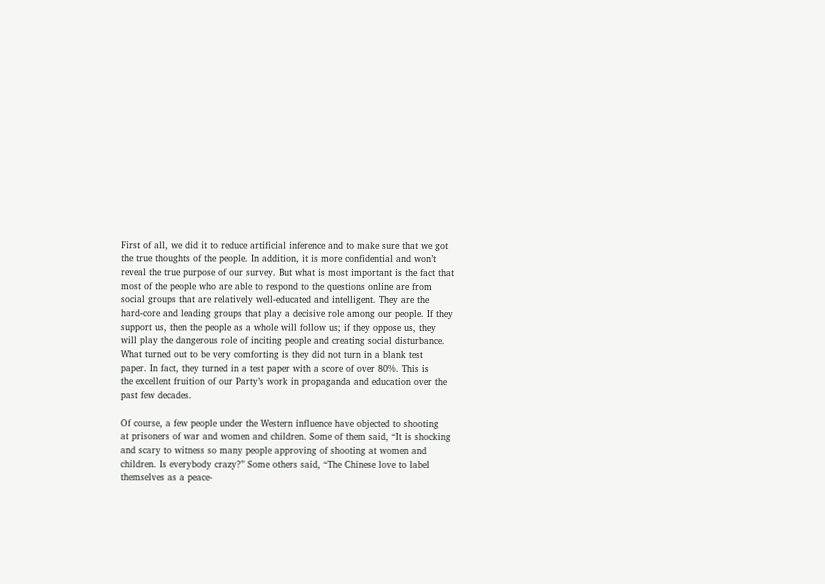First of all, we did it to reduce artificial inference and to make sure that we got
the true thoughts of the people. In addition, it is more confidential and won’t
reveal the true purpose of our survey. But what is most important is the fact that
most of the people who are able to respond to the questions online are from
social groups that are relatively well-educated and intelligent. They are the
hard-core and leading groups that play a decisive role among our people. If they
support us, then the people as a whole will follow us; if they oppose us, they
will play the dangerous role of inciting people and creating social disturbance.
What turned out to be very comforting is they did not turn in a blank test
paper. In fact, they turned in a test paper with a score of over 80%. This is
the excellent fruition of our Party’s work in propaganda and education over the
past few decades.

Of course, a few people under the Western influence have objected to shooting
at prisoners of war and women and children. Some of them said, “It is shocking
and scary to witness so many people approving of shooting at women and
children. Is everybody crazy?” Some others said, “The Chinese love to label
themselves as a peace-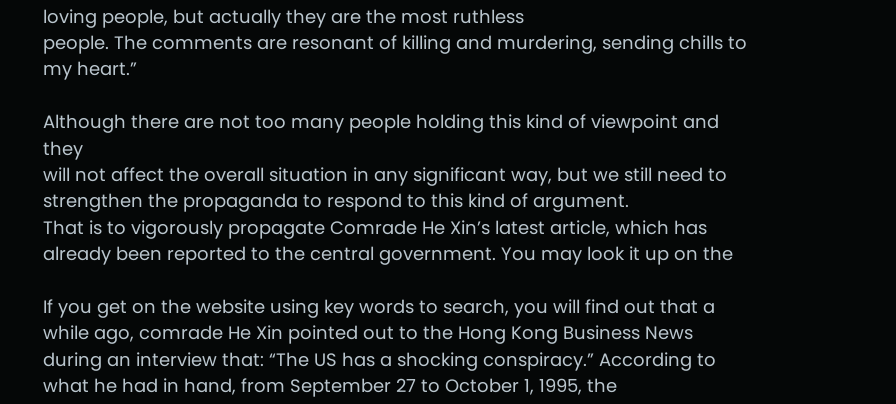loving people, but actually they are the most ruthless
people. The comments are resonant of killing and murdering, sending chills to
my heart.”

Although there are not too many people holding this kind of viewpoint and they
will not affect the overall situation in any significant way, but we still need to
strengthen the propaganda to respond to this kind of argument.
That is to vigorously propagate Comrade He Xin’s latest article, which has
already been reported to the central government. You may look it up on the

If you get on the website using key words to search, you will find out that a
while ago, comrade He Xin pointed out to the Hong Kong Business News
during an interview that: “The US has a shocking conspiracy.” According to
what he had in hand, from September 27 to October 1, 1995, the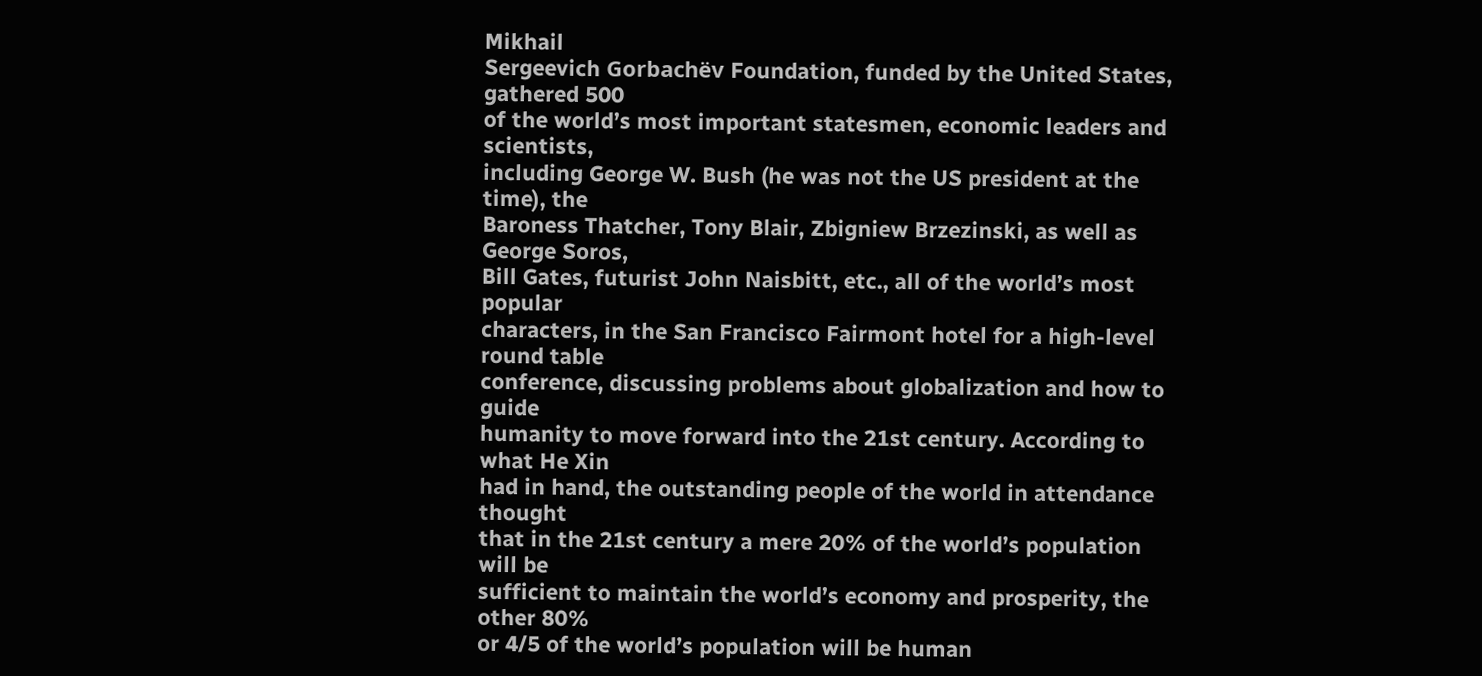Mikhail
Sergeevich Gorbachëv Foundation, funded by the United States, gathered 500
of the world’s most important statesmen, economic leaders and scientists,
including George W. Bush (he was not the US president at the time), the
Baroness Thatcher, Tony Blair, Zbigniew Brzezinski, as well as George Soros,
Bill Gates, futurist John Naisbitt, etc., all of the world’s most popular
characters, in the San Francisco Fairmont hotel for a high-level round table
conference, discussing problems about globalization and how to guide
humanity to move forward into the 21st century. According to what He Xin
had in hand, the outstanding people of the world in attendance thought
that in the 21st century a mere 20% of the world’s population will be
sufficient to maintain the world’s economy and prosperity, the other 80%
or 4/5 of the world’s population will be human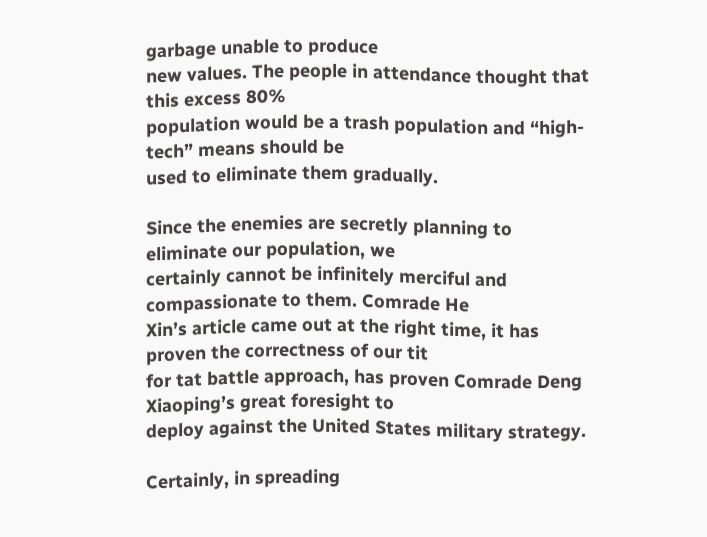garbage unable to produce
new values. The people in attendance thought that this excess 80%
population would be a trash population and “high-tech” means should be
used to eliminate them gradually.

Since the enemies are secretly planning to eliminate our population, we
certainly cannot be infinitely merciful and compassionate to them. Comrade He
Xin’s article came out at the right time, it has proven the correctness of our tit
for tat battle approach, has proven Comrade Deng Xiaoping’s great foresight to
deploy against the United States military strategy.

Certainly, in spreading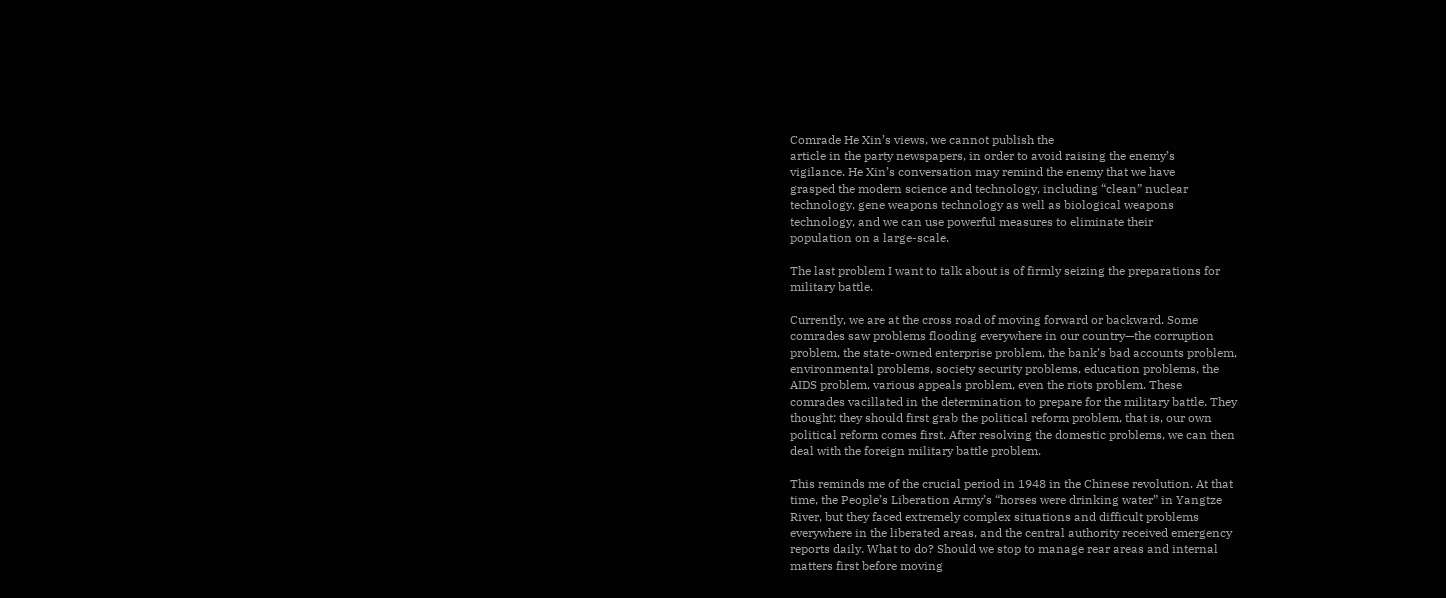Comrade He Xin’s views, we cannot publish the
article in the party newspapers, in order to avoid raising the enemy’s
vigilance. He Xin’s conversation may remind the enemy that we have
grasped the modern science and technology, including “clean” nuclear
technology, gene weapons technology as well as biological weapons
technology, and we can use powerful measures to eliminate their
population on a large-scale.

The last problem I want to talk about is of firmly seizing the preparations for
military battle.

Currently, we are at the cross road of moving forward or backward. Some
comrades saw problems flooding everywhere in our country—the corruption
problem, the state-owned enterprise problem, the bank’s bad accounts problem,
environmental problems, society security problems, education problems, the
AIDS problem, various appeals problem, even the riots problem. These
comrades vacillated in the determination to prepare for the military battle. They
thought; they should first grab the political reform problem, that is, our own
political reform comes first. After resolving the domestic problems, we can then
deal with the foreign military battle problem.

This reminds me of the crucial period in 1948 in the Chinese revolution. At that
time, the People’s Liberation Army’s “horses were drinking water” in Yangtze
River, but they faced extremely complex situations and difficult problems
everywhere in the liberated areas, and the central authority received emergency
reports daily. What to do? Should we stop to manage rear areas and internal
matters first before moving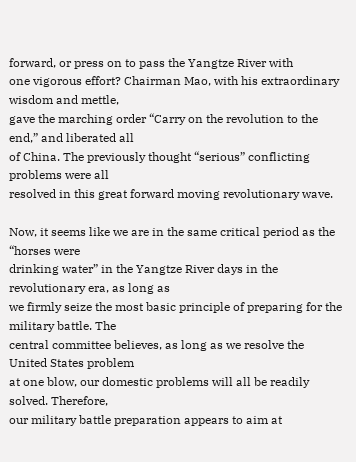forward, or press on to pass the Yangtze River with
one vigorous effort? Chairman Mao, with his extraordinary wisdom and mettle,
gave the marching order “Carry on the revolution to the end,” and liberated all
of China. The previously thought “serious” conflicting problems were all
resolved in this great forward moving revolutionary wave.

Now, it seems like we are in the same critical period as the “horses were
drinking water” in the Yangtze River days in the revolutionary era, as long as
we firmly seize the most basic principle of preparing for the military battle. The
central committee believes, as long as we resolve the United States problem
at one blow, our domestic problems will all be readily solved. Therefore,
our military battle preparation appears to aim at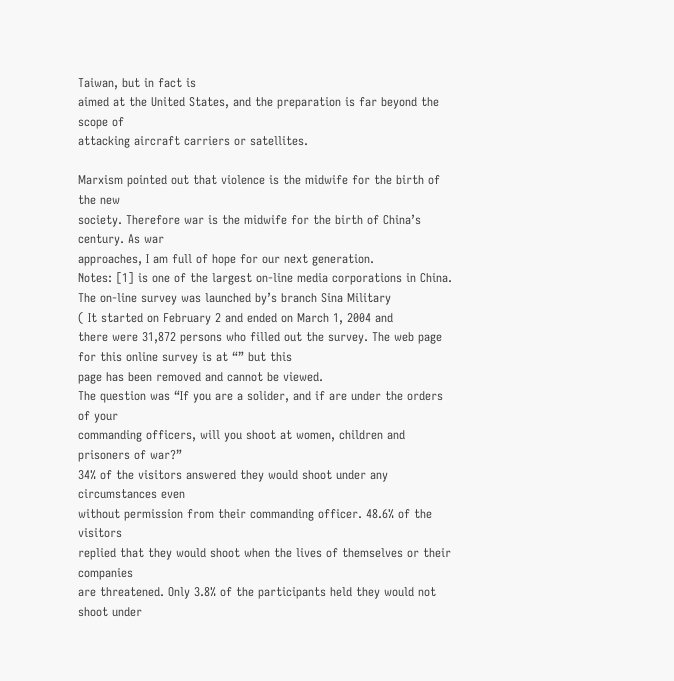Taiwan, but in fact is
aimed at the United States, and the preparation is far beyond the scope of
attacking aircraft carriers or satellites.

Marxism pointed out that violence is the midwife for the birth of the new
society. Therefore war is the midwife for the birth of China’s century. As war
approaches, I am full of hope for our next generation.
Notes: [1] is one of the largest on-line media corporations in China.
The on-line survey was launched by’s branch Sina Military
( It started on February 2 and ended on March 1, 2004 and
there were 31,872 persons who filled out the survey. The web page for this online survey is at “” but this
page has been removed and cannot be viewed.
The question was “If you are a solider, and if are under the orders of your
commanding officers, will you shoot at women, children and prisoners of war?”
34% of the visitors answered they would shoot under any circumstances even
without permission from their commanding officer. 48.6% of the visitors
replied that they would shoot when the lives of themselves or their companies
are threatened. Only 3.8% of the participants held they would not shoot under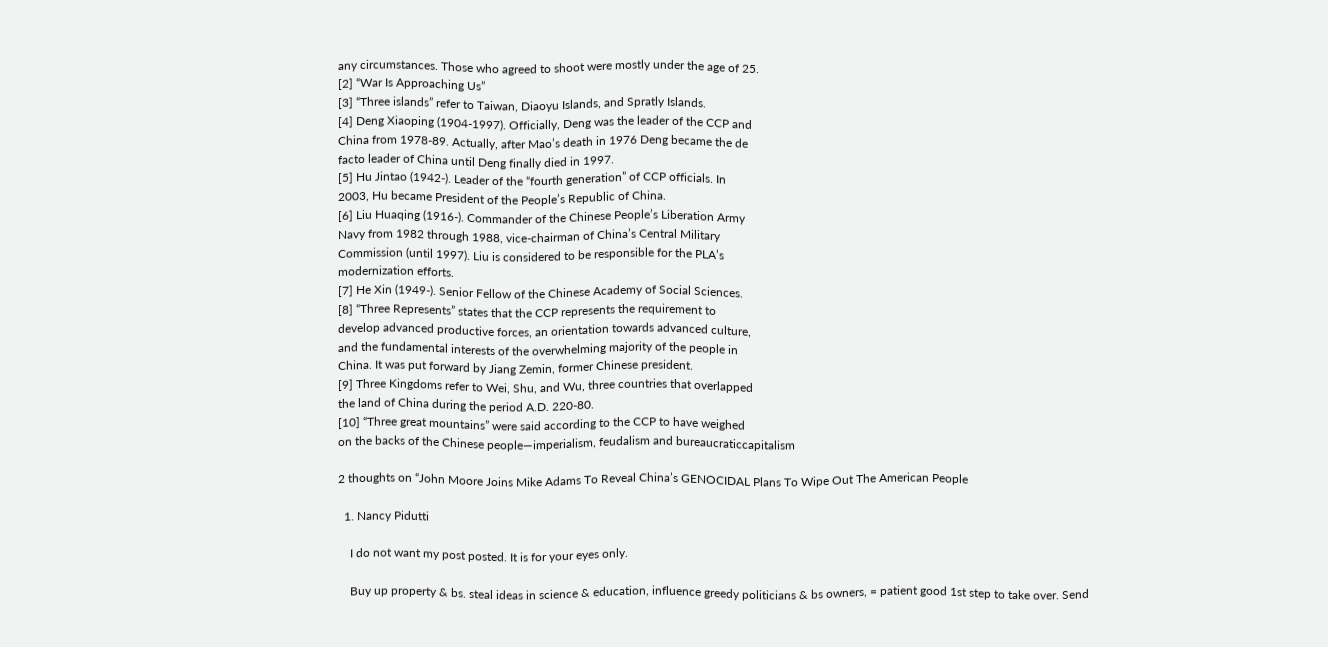any circumstances. Those who agreed to shoot were mostly under the age of 25.
[2] “War Is Approaching Us”
[3] “Three islands” refer to Taiwan, Diaoyu Islands, and Spratly Islands.
[4] Deng Xiaoping (1904-1997). Officially, Deng was the leader of the CCP and
China from 1978-89. Actually, after Mao’s death in 1976 Deng became the de
facto leader of China until Deng finally died in 1997.
[5] Hu Jintao (1942-). Leader of the “fourth generation” of CCP officials. In
2003, Hu became President of the People’s Republic of China.
[6] Liu Huaqing (1916-). Commander of the Chinese People’s Liberation Army
Navy from 1982 through 1988, vice-chairman of China’s Central Military
Commission (until 1997). Liu is considered to be responsible for the PLA’s
modernization efforts.
[7] He Xin (1949-). Senior Fellow of the Chinese Academy of Social Sciences.
[8] “Three Represents” states that the CCP represents the requirement to
develop advanced productive forces, an orientation towards advanced culture,
and the fundamental interests of the overwhelming majority of the people in
China. It was put forward by Jiang Zemin, former Chinese president.
[9] Three Kingdoms refer to Wei, Shu, and Wu, three countries that overlapped
the land of China during the period A.D. 220-80.
[10] “Three great mountains” were said according to the CCP to have weighed
on the backs of the Chinese people—imperialism, feudalism and bureaucraticcapitalism

2 thoughts on “John Moore Joins Mike Adams To Reveal China’s GENOCIDAL Plans To Wipe Out The American People

  1. Nancy Pidutti

    I do not want my post posted. It is for your eyes only.

    Buy up property & bs. steal ideas in science & education, influence greedy politicians & bs owners, = patient good 1st step to take over. Send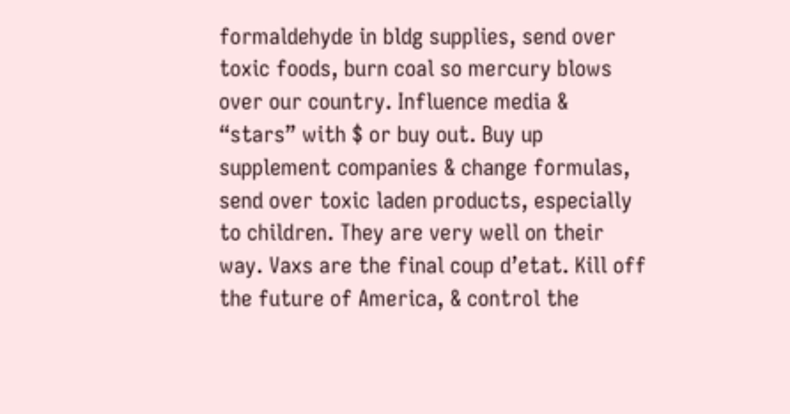formaldehyde in bldg supplies, send over toxic foods, burn coal so mercury blows over our country. Influence media & “stars” with $ or buy out. Buy up supplement companies & change formulas, send over toxic laden products, especially to children. They are very well on their way. Vaxs are the final coup d’etat. Kill off the future of America, & control the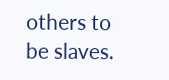others to be slaves.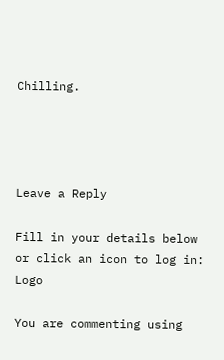Chilling.




Leave a Reply

Fill in your details below or click an icon to log in: Logo

You are commenting using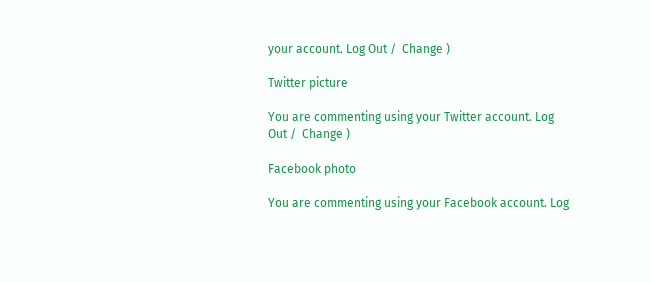your account. Log Out /  Change )

Twitter picture

You are commenting using your Twitter account. Log Out /  Change )

Facebook photo

You are commenting using your Facebook account. Log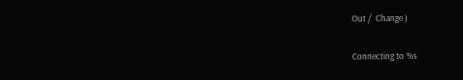Out /  Change )

Connecting to %s